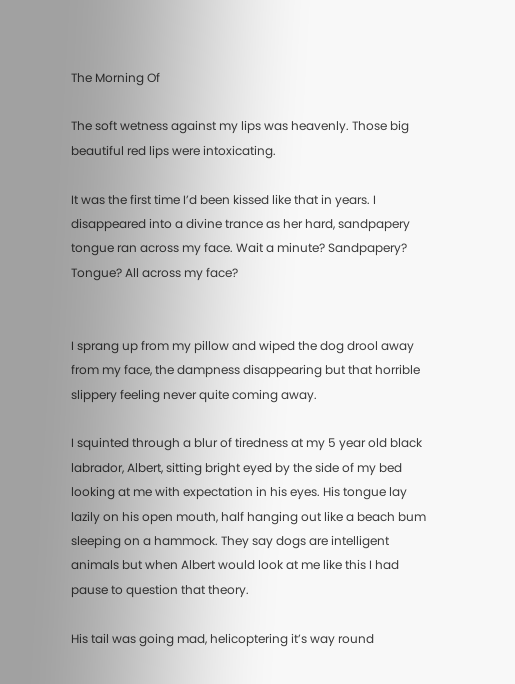The Morning Of

The soft wetness against my lips was heavenly. Those big beautiful red lips were intoxicating.

It was the first time I’d been kissed like that in years. I disappeared into a divine trance as her hard, sandpapery tongue ran across my face. Wait a minute? Sandpapery? Tongue? All across my face?


I sprang up from my pillow and wiped the dog drool away from my face, the dampness disappearing but that horrible slippery feeling never quite coming away.

I squinted through a blur of tiredness at my 5 year old black labrador, Albert, sitting bright eyed by the side of my bed looking at me with expectation in his eyes. His tongue lay lazily on his open mouth, half hanging out like a beach bum sleeping on a hammock. They say dogs are intelligent animals but when Albert would look at me like this I had pause to question that theory.

His tail was going mad, helicoptering it’s way round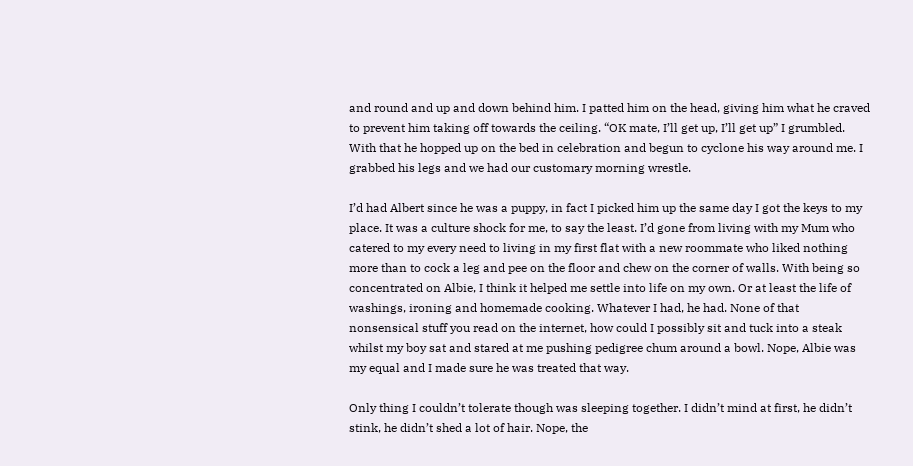and round and up and down behind him. I patted him on the head, giving him what he craved to prevent him taking off towards the ceiling. “OK mate, I’ll get up, I’ll get up” I grumbled. With that he hopped up on the bed in celebration and begun to cyclone his way around me. I grabbed his legs and we had our customary morning wrestle.

I’d had Albert since he was a puppy, in fact I picked him up the same day I got the keys to my place. It was a culture shock for me, to say the least. I’d gone from living with my Mum who catered to my every need to living in my first flat with a new roommate who liked nothing more than to cock a leg and pee on the floor and chew on the corner of walls. With being so concentrated on Albie, I think it helped me settle into life on my own. Or at least the life of washings, ironing and homemade cooking. Whatever I had, he had. None of that nonsensical stuff you read on the internet, how could I possibly sit and tuck into a steak whilst my boy sat and stared at me pushing pedigree chum around a bowl. Nope, Albie was my equal and I made sure he was treated that way.

Only thing I couldn’t tolerate though was sleeping together. I didn’t mind at first, he didn’t stink, he didn’t shed a lot of hair. Nope, the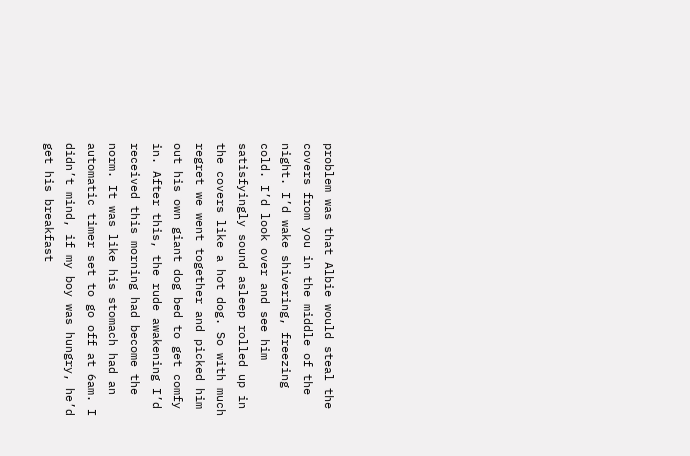problem was that Albie would steal the covers from you in the middle of the night. I’d wake shivering, freezing cold. I’d look over and see him satisfyingly sound asleep rolled up in the covers like a hot dog. So with much regret we went together and picked him out his own giant dog bed to get comfy in. After this, the rude awakening I’d received this morning had become the norm. It was like his stomach had an automatic timer set to go off at 6am. I didn’t mind, if my boy was hungry, he’d get his breakfast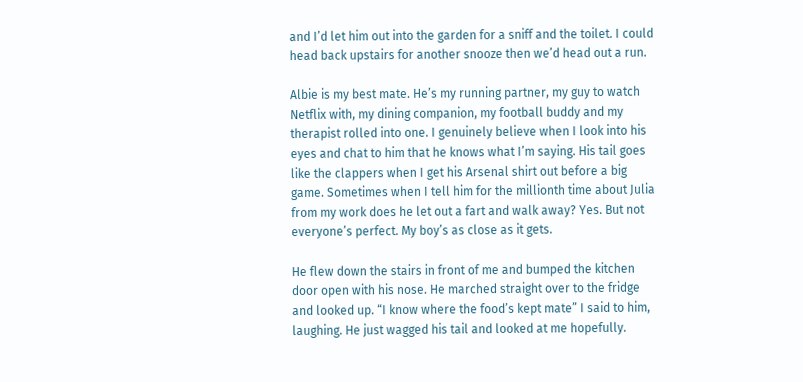and I’d let him out into the garden for a sniff and the toilet. I could head back upstairs for another snooze then we’d head out a run.

Albie is my best mate. He’s my running partner, my guy to watch Netflix with, my dining companion, my football buddy and my therapist rolled into one. I genuinely believe when I look into his eyes and chat to him that he knows what I’m saying. His tail goes like the clappers when I get his Arsenal shirt out before a big game. Sometimes when I tell him for the millionth time about Julia from my work does he let out a fart and walk away? Yes. But not everyone’s perfect. My boy’s as close as it gets.

He flew down the stairs in front of me and bumped the kitchen door open with his nose. He marched straight over to the fridge and looked up. “I know where the food’s kept mate” I said to him, laughing. He just wagged his tail and looked at me hopefully.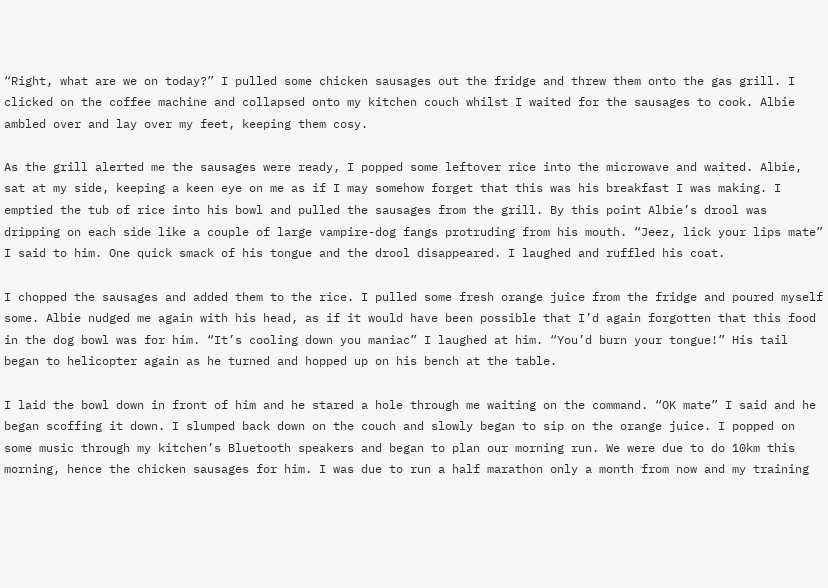“Right, what are we on today?” I pulled some chicken sausages out the fridge and threw them onto the gas grill. I clicked on the coffee machine and collapsed onto my kitchen couch whilst I waited for the sausages to cook. Albie ambled over and lay over my feet, keeping them cosy.

As the grill alerted me the sausages were ready, I popped some leftover rice into the microwave and waited. Albie, sat at my side, keeping a keen eye on me as if I may somehow forget that this was his breakfast I was making. I emptied the tub of rice into his bowl and pulled the sausages from the grill. By this point Albie’s drool was dripping on each side like a couple of large vampire-dog fangs protruding from his mouth. “Jeez, lick your lips mate” I said to him. One quick smack of his tongue and the drool disappeared. I laughed and ruffled his coat.

I chopped the sausages and added them to the rice. I pulled some fresh orange juice from the fridge and poured myself some. Albie nudged me again with his head, as if it would have been possible that I’d again forgotten that this food in the dog bowl was for him. “It’s cooling down you maniac” I laughed at him. “You’d burn your tongue!” His tail began to helicopter again as he turned and hopped up on his bench at the table.

I laid the bowl down in front of him and he stared a hole through me waiting on the command. “OK mate” I said and he began scoffing it down. I slumped back down on the couch and slowly began to sip on the orange juice. I popped on some music through my kitchen’s Bluetooth speakers and began to plan our morning run. We were due to do 10km this morning, hence the chicken sausages for him. I was due to run a half marathon only a month from now and my training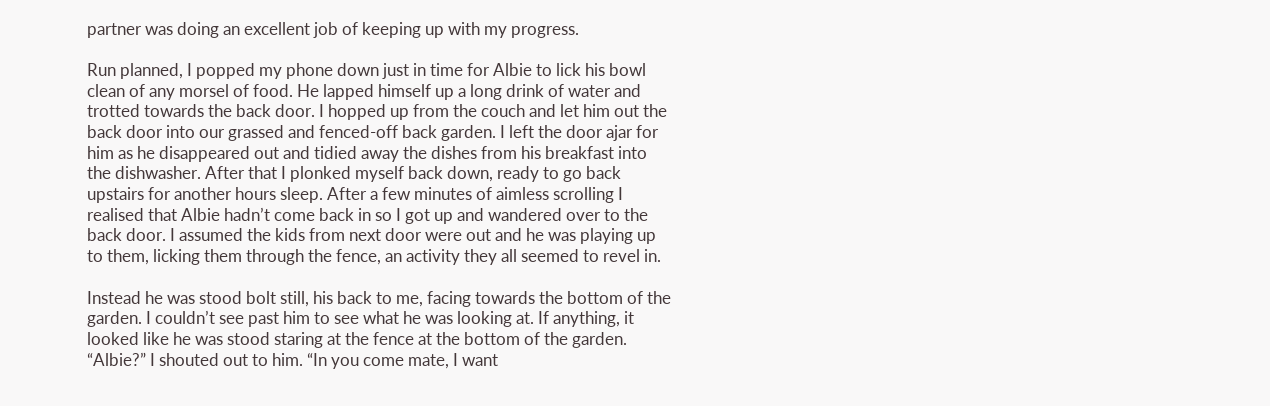partner was doing an excellent job of keeping up with my progress.

Run planned, I popped my phone down just in time for Albie to lick his bowl clean of any morsel of food. He lapped himself up a long drink of water and trotted towards the back door. I hopped up from the couch and let him out the back door into our grassed and fenced-off back garden. I left the door ajar for him as he disappeared out and tidied away the dishes from his breakfast into the dishwasher. After that I plonked myself back down, ready to go back upstairs for another hours sleep. After a few minutes of aimless scrolling I realised that Albie hadn’t come back in so I got up and wandered over to the back door. I assumed the kids from next door were out and he was playing up to them, licking them through the fence, an activity they all seemed to revel in.

Instead he was stood bolt still, his back to me, facing towards the bottom of the garden. I couldn’t see past him to see what he was looking at. If anything, it looked like he was stood staring at the fence at the bottom of the garden. “Albie?” I shouted out to him. “In you come mate, I want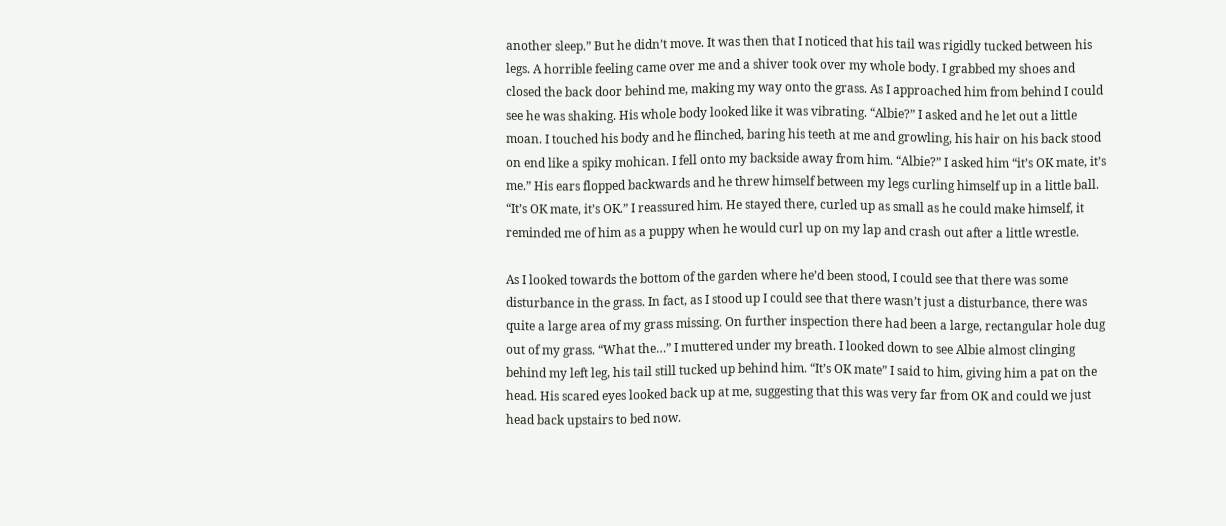another sleep.” But he didn’t move. It was then that I noticed that his tail was rigidly tucked between his legs. A horrible feeling came over me and a shiver took over my whole body. I grabbed my shoes and closed the back door behind me, making my way onto the grass. As I approached him from behind I could see he was shaking. His whole body looked like it was vibrating. “Albie?” I asked and he let out a little moan. I touched his body and he flinched, baring his teeth at me and growling, his hair on his back stood on end like a spiky mohican. I fell onto my backside away from him. “Albie?” I asked him “it’s OK mate, it’s me.” His ears flopped backwards and he threw himself between my legs curling himself up in a little ball. “It’s OK mate, it’s OK.” I reassured him. He stayed there, curled up as small as he could make himself, it reminded me of him as a puppy when he would curl up on my lap and crash out after a little wrestle.

As I looked towards the bottom of the garden where he’d been stood, I could see that there was some disturbance in the grass. In fact, as I stood up I could see that there wasn’t just a disturbance, there was quite a large area of my grass missing. On further inspection there had been a large, rectangular hole dug out of my grass. “What the…” I muttered under my breath. I looked down to see Albie almost clinging behind my left leg, his tail still tucked up behind him. “It’s OK mate” I said to him, giving him a pat on the head. His scared eyes looked back up at me, suggesting that this was very far from OK and could we just head back upstairs to bed now.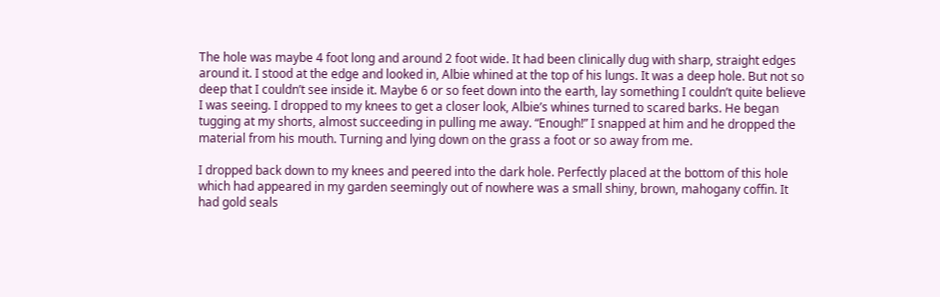The hole was maybe 4 foot long and around 2 foot wide. It had been clinically dug with sharp, straight edges around it. I stood at the edge and looked in, Albie whined at the top of his lungs. It was a deep hole. But not so deep that I couldn’t see inside it. Maybe 6 or so feet down into the earth, lay something I couldn’t quite believe I was seeing. I dropped to my knees to get a closer look, Albie’s whines turned to scared barks. He began tugging at my shorts, almost succeeding in pulling me away. “Enough!” I snapped at him and he dropped the material from his mouth. Turning and lying down on the grass a foot or so away from me.

I dropped back down to my knees and peered into the dark hole. Perfectly placed at the bottom of this hole which had appeared in my garden seemingly out of nowhere was a small shiny, brown, mahogany coffin. It had gold seals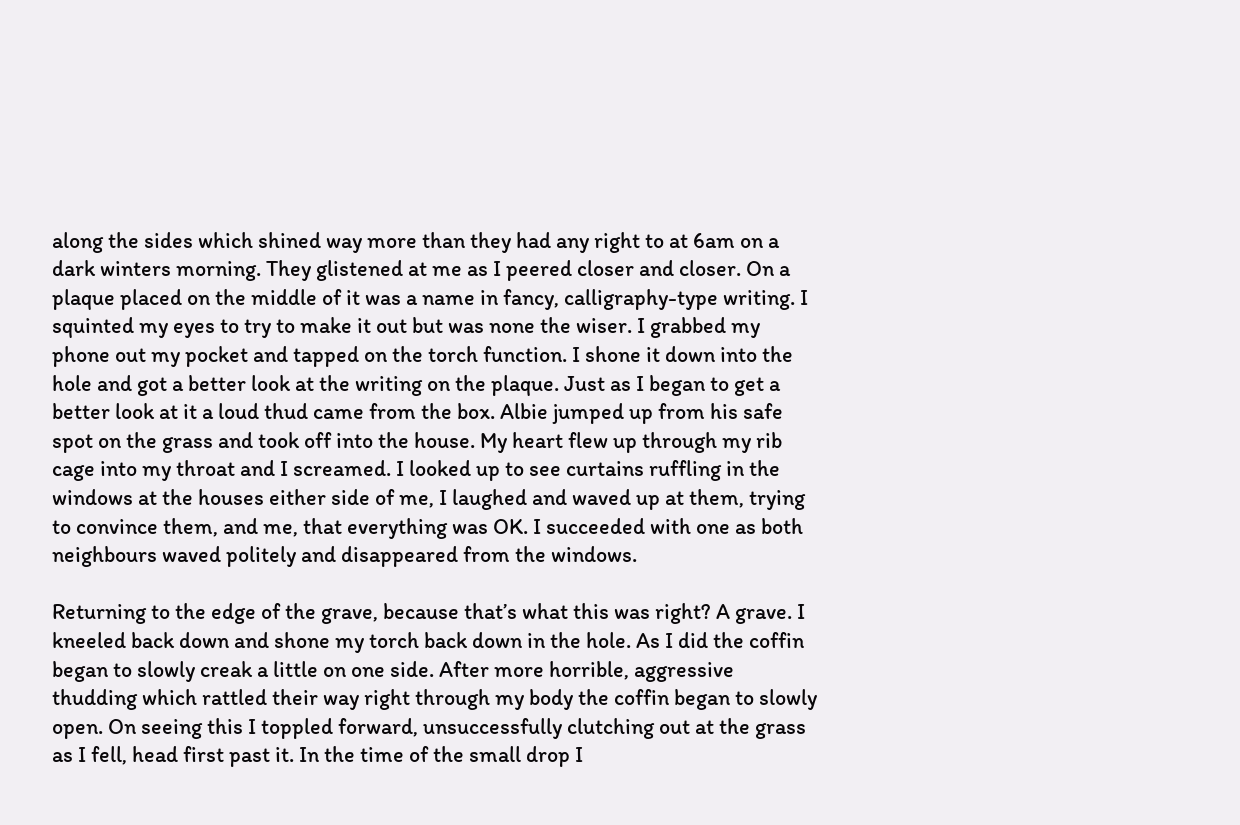along the sides which shined way more than they had any right to at 6am on a dark winters morning. They glistened at me as I peered closer and closer. On a plaque placed on the middle of it was a name in fancy, calligraphy-type writing. I squinted my eyes to try to make it out but was none the wiser. I grabbed my phone out my pocket and tapped on the torch function. I shone it down into the hole and got a better look at the writing on the plaque. Just as I began to get a better look at it a loud thud came from the box. Albie jumped up from his safe spot on the grass and took off into the house. My heart flew up through my rib cage into my throat and I screamed. I looked up to see curtains ruffling in the windows at the houses either side of me, I laughed and waved up at them, trying to convince them, and me, that everything was OK. I succeeded with one as both neighbours waved politely and disappeared from the windows.

Returning to the edge of the grave, because that’s what this was right? A grave. I kneeled back down and shone my torch back down in the hole. As I did the coffin began to slowly creak a little on one side. After more horrible, aggressive thudding which rattled their way right through my body the coffin began to slowly open. On seeing this I toppled forward, unsuccessfully clutching out at the grass as I fell, head first past it. In the time of the small drop I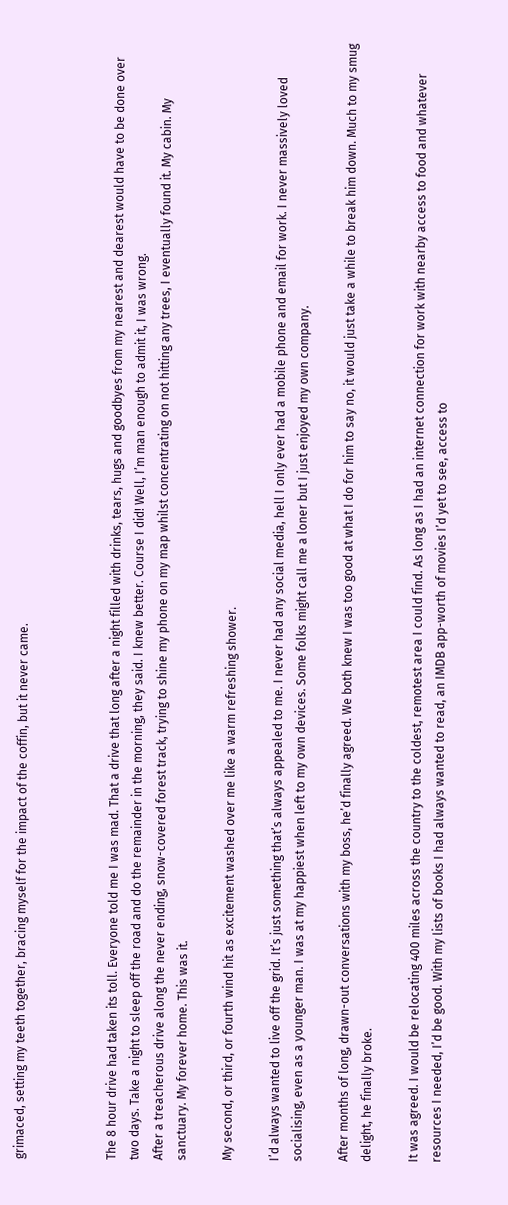grimaced, setting my teeth together, bracing myself for the impact of the coffin, but it never came.



The 8 hour drive had taken its toll. Everyone told me I was mad. That a drive that long after a night filled with drinks, tears, hugs and goodbyes from my nearest and dearest would have to be done over two days. Take a night to sleep off the road and do the remainder in the morning, they said. I knew better. Course I did! Well, I’m man enough to admit it, I was wrong.
After a treacherous drive along the never ending, snow-covered forest track, trying to shine my phone on my map whilst concentrating on not hitting any trees, I eventually found it. My cabin. My sanctuary. My forever home. This was it.

My second, or third, or fourth wind hit as excitement washed over me like a warm refreshing shower.

I’d always wanted to live off the grid. It’s just something that’s always appealed to me. I never had any social media, hell I only ever had a mobile phone and email for work. I never massively loved socialising, even as a younger man. I was at my happiest when left to my own devices. Some folks might call me a loner but I just enjoyed my own company.

After months of long, drawn-out conversations with my boss, he’d finally agreed. We both knew I was too good at what I do for him to say no, it would just take a while to break him down. Much to my smug delight, he finally broke.

It was agreed. I would be relocating 400 miles across the country to the coldest, remotest area I could find. As long as I had an internet connection for work with nearby access to food and whatever resources I needed, I’d be good. With my lists of books I had always wanted to read, an IMDB app-worth of movies I’d yet to see, access to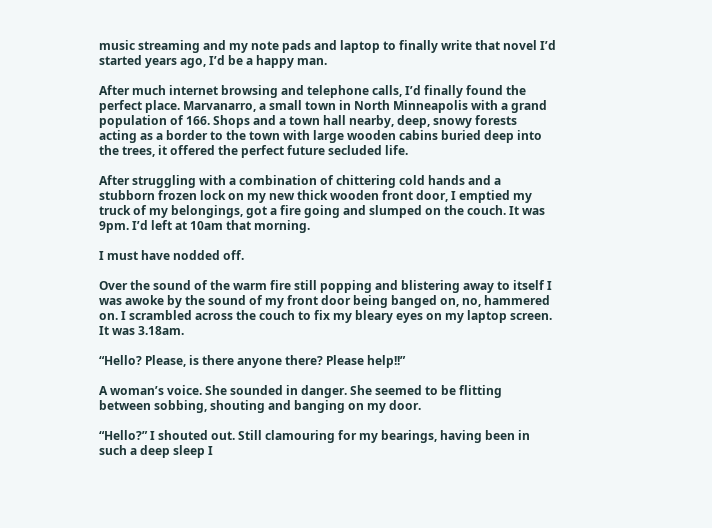music streaming and my note pads and laptop to finally write that novel I’d started years ago, I’d be a happy man.

After much internet browsing and telephone calls, I’d finally found the perfect place. Marvanarro, a small town in North Minneapolis with a grand population of 166. Shops and a town hall nearby, deep, snowy forests acting as a border to the town with large wooden cabins buried deep into the trees, it offered the perfect future secluded life.

After struggling with a combination of chittering cold hands and a stubborn frozen lock on my new thick wooden front door, I emptied my truck of my belongings, got a fire going and slumped on the couch. It was 9pm. I’d left at 10am that morning.

I must have nodded off.

Over the sound of the warm fire still popping and blistering away to itself I was awoke by the sound of my front door being banged on, no, hammered on. I scrambled across the couch to fix my bleary eyes on my laptop screen. It was 3.18am.

“Hello? Please, is there anyone there? Please help!!”

A woman’s voice. She sounded in danger. She seemed to be flitting between sobbing, shouting and banging on my door.

“Hello?” I shouted out. Still clamouring for my bearings, having been in such a deep sleep I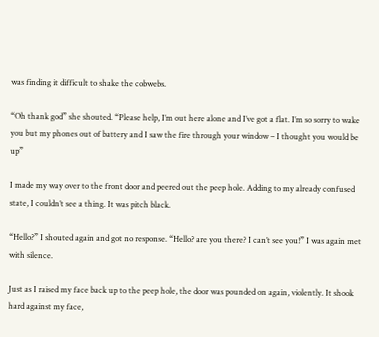was finding it difficult to shake the cobwebs.

“Oh thank god” she shouted. “Please help, I’m out here alone and I’ve got a flat. I’m so sorry to wake you but my phones out of battery and I saw the fire through your window – I thought you would be up”

I made my way over to the front door and peered out the peep hole. Adding to my already confused state, I couldn’t see a thing. It was pitch black.

“Hello?” I shouted again and got no response. “Hello? are you there? I can’t see you!” I was again met with silence.

Just as I raised my face back up to the peep hole, the door was pounded on again, violently. It shook hard against my face,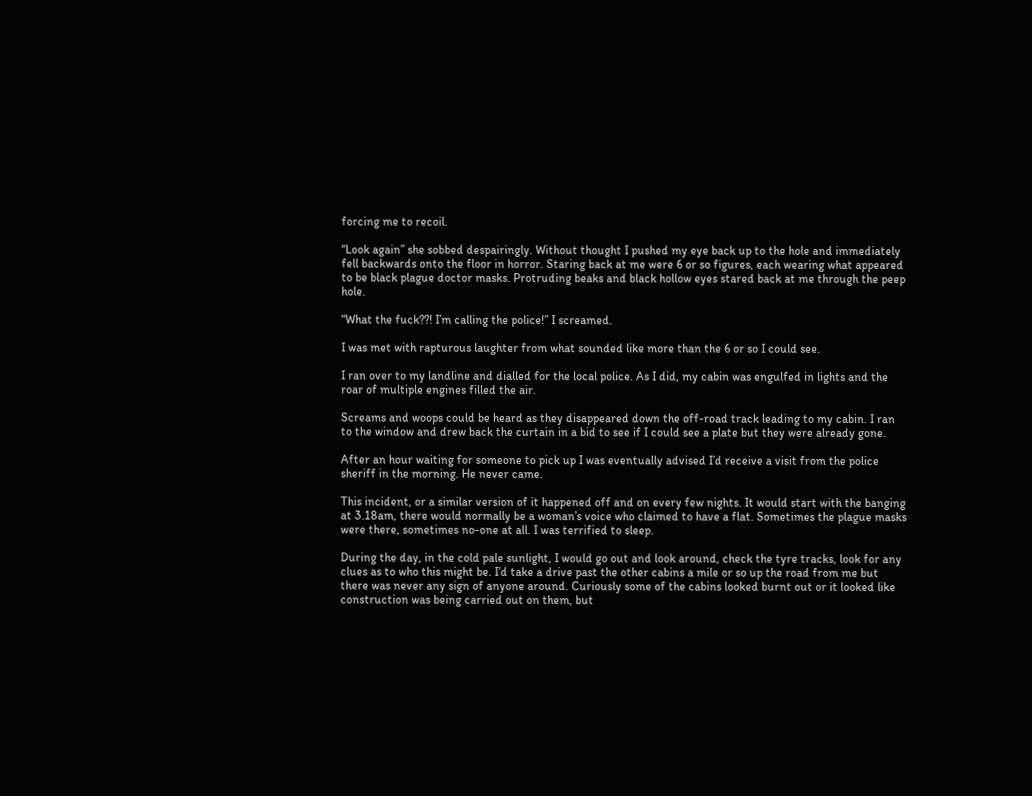forcing me to recoil.

“Look again” she sobbed despairingly. Without thought I pushed my eye back up to the hole and immediately fell backwards onto the floor in horror. Staring back at me were 6 or so figures, each wearing what appeared to be black plague doctor masks. Protruding beaks and black hollow eyes stared back at me through the peep hole.

“What the fuck??! I’m calling the police!” I screamed.

I was met with rapturous laughter from what sounded like more than the 6 or so I could see.

I ran over to my landline and dialled for the local police. As I did, my cabin was engulfed in lights and the roar of multiple engines filled the air.

Screams and woops could be heard as they disappeared down the off-road track leading to my cabin. I ran to the window and drew back the curtain in a bid to see if I could see a plate but they were already gone.

After an hour waiting for someone to pick up I was eventually advised I’d receive a visit from the police sheriff in the morning. He never came.

This incident, or a similar version of it happened off and on every few nights. It would start with the banging at 3.18am, there would normally be a woman’s voice who claimed to have a flat. Sometimes the plague masks were there, sometimes no-one at all. I was terrified to sleep.

During the day, in the cold pale sunlight, I would go out and look around, check the tyre tracks, look for any clues as to who this might be. I’d take a drive past the other cabins a mile or so up the road from me but there was never any sign of anyone around. Curiously some of the cabins looked burnt out or it looked like construction was being carried out on them, but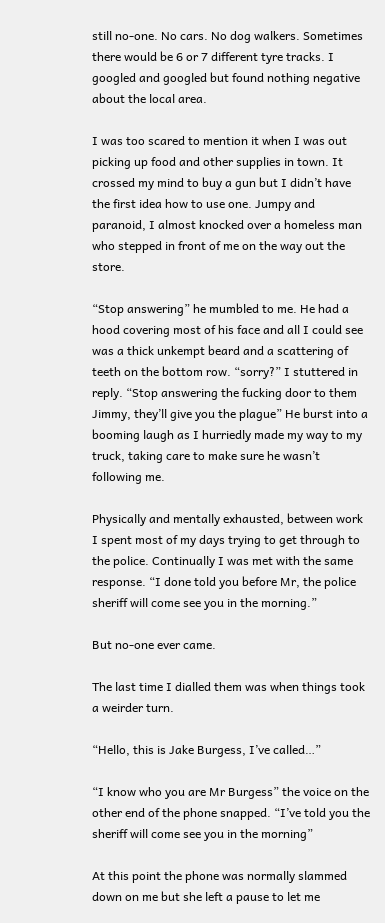still no-one. No cars. No dog walkers. Sometimes there would be 6 or 7 different tyre tracks. I googled and googled but found nothing negative about the local area.

I was too scared to mention it when I was out picking up food and other supplies in town. It crossed my mind to buy a gun but I didn’t have the first idea how to use one. Jumpy and paranoid, I almost knocked over a homeless man who stepped in front of me on the way out the store.

“Stop answering” he mumbled to me. He had a hood covering most of his face and all I could see was a thick unkempt beard and a scattering of teeth on the bottom row. “sorry?” I stuttered in reply. “Stop answering the fucking door to them Jimmy, they’ll give you the plague” He burst into a booming laugh as I hurriedly made my way to my truck, taking care to make sure he wasn’t following me.

Physically and mentally exhausted, between work I spent most of my days trying to get through to the police. Continually I was met with the same response. “I done told you before Mr, the police sheriff will come see you in the morning.”

But no-one ever came.

The last time I dialled them was when things took a weirder turn.

“Hello, this is Jake Burgess, I’ve called…”

“I know who you are Mr Burgess” the voice on the other end of the phone snapped. “I’ve told you the sheriff will come see you in the morning”

At this point the phone was normally slammed down on me but she left a pause to let me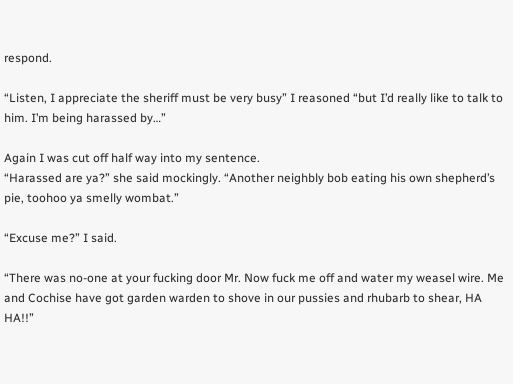respond.

“Listen, I appreciate the sheriff must be very busy” I reasoned “but I’d really like to talk to him. I’m being harassed by…”

Again I was cut off half way into my sentence.
“Harassed are ya?” she said mockingly. “Another neighbly bob eating his own shepherd’s pie, toohoo ya smelly wombat.”

“Excuse me?” I said.

“There was no-one at your fucking door Mr. Now fuck me off and water my weasel wire. Me and Cochise have got garden warden to shove in our pussies and rhubarb to shear, HA HA!!”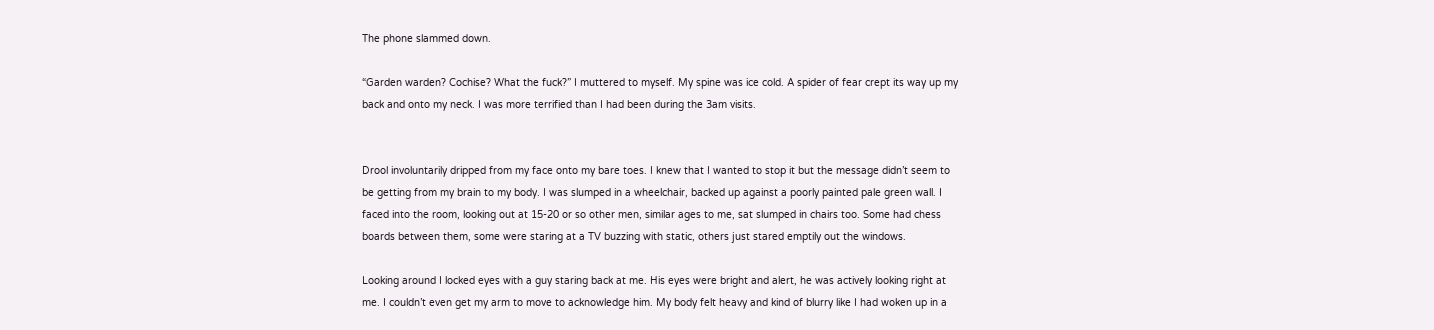The phone slammed down.

“Garden warden? Cochise? What the fuck?” I muttered to myself. My spine was ice cold. A spider of fear crept its way up my back and onto my neck. I was more terrified than I had been during the 3am visits.


Drool involuntarily dripped from my face onto my bare toes. I knew that I wanted to stop it but the message didn’t seem to be getting from my brain to my body. I was slumped in a wheelchair, backed up against a poorly painted pale green wall. I faced into the room, looking out at 15-20 or so other men, similar ages to me, sat slumped in chairs too. Some had chess boards between them, some were staring at a TV buzzing with static, others just stared emptily out the windows.

Looking around I locked eyes with a guy staring back at me. His eyes were bright and alert, he was actively looking right at me. I couldn’t even get my arm to move to acknowledge him. My body felt heavy and kind of blurry like I had woken up in a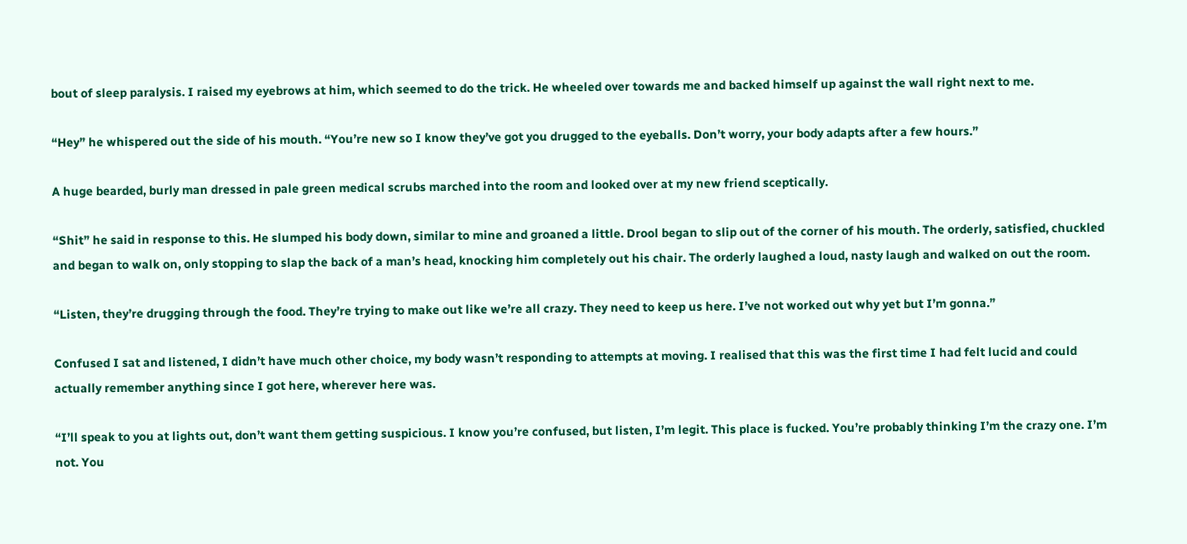bout of sleep paralysis. I raised my eyebrows at him, which seemed to do the trick. He wheeled over towards me and backed himself up against the wall right next to me.

“Hey” he whispered out the side of his mouth. “You’re new so I know they’ve got you drugged to the eyeballs. Don’t worry, your body adapts after a few hours.”

A huge bearded, burly man dressed in pale green medical scrubs marched into the room and looked over at my new friend sceptically.

“Shit” he said in response to this. He slumped his body down, similar to mine and groaned a little. Drool began to slip out of the corner of his mouth. The orderly, satisfied, chuckled and began to walk on, only stopping to slap the back of a man’s head, knocking him completely out his chair. The orderly laughed a loud, nasty laugh and walked on out the room.

“Listen, they’re drugging through the food. They’re trying to make out like we’re all crazy. They need to keep us here. I’ve not worked out why yet but I’m gonna.”

Confused I sat and listened, I didn’t have much other choice, my body wasn’t responding to attempts at moving. I realised that this was the first time I had felt lucid and could actually remember anything since I got here, wherever here was.

“I’ll speak to you at lights out, don’t want them getting suspicious. I know you’re confused, but listen, I’m legit. This place is fucked. You’re probably thinking I’m the crazy one. I’m not. You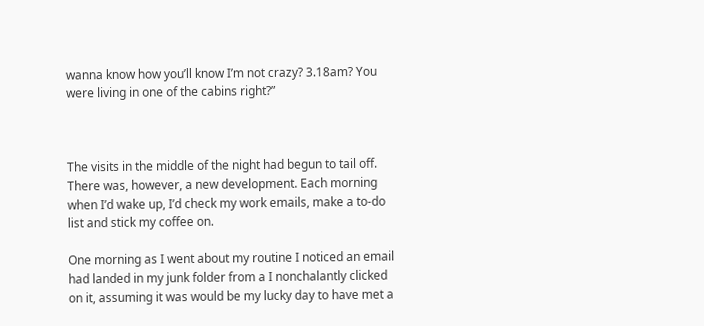wanna know how you’ll know I’m not crazy? 3.18am? You were living in one of the cabins right?”



The visits in the middle of the night had begun to tail off. There was, however, a new development. Each morning when I’d wake up, I’d check my work emails, make a to-do list and stick my coffee on.

One morning as I went about my routine I noticed an email had landed in my junk folder from a I nonchalantly clicked on it, assuming it was would be my lucky day to have met a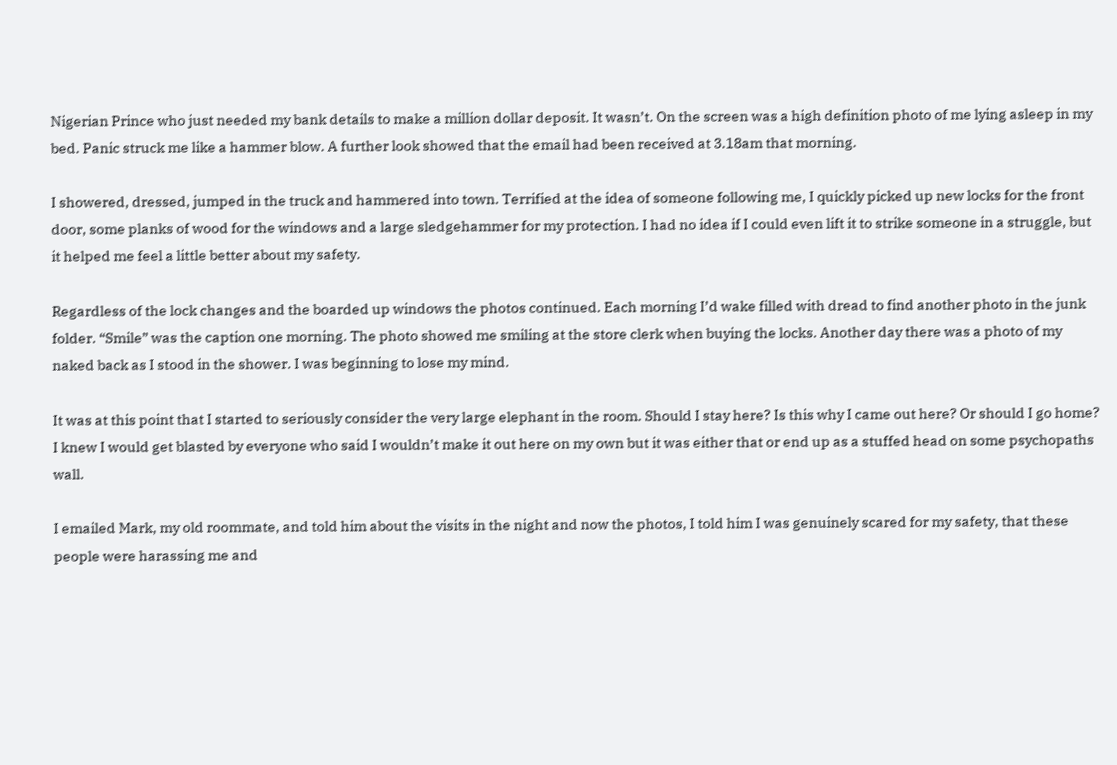Nigerian Prince who just needed my bank details to make a million dollar deposit. It wasn’t. On the screen was a high definition photo of me lying asleep in my bed. Panic struck me like a hammer blow. A further look showed that the email had been received at 3.18am that morning.

I showered, dressed, jumped in the truck and hammered into town. Terrified at the idea of someone following me, I quickly picked up new locks for the front door, some planks of wood for the windows and a large sledgehammer for my protection. I had no idea if I could even lift it to strike someone in a struggle, but it helped me feel a little better about my safety.

Regardless of the lock changes and the boarded up windows the photos continued. Each morning I’d wake filled with dread to find another photo in the junk folder. “Smile” was the caption one morning. The photo showed me smiling at the store clerk when buying the locks. Another day there was a photo of my naked back as I stood in the shower. I was beginning to lose my mind.

It was at this point that I started to seriously consider the very large elephant in the room. Should I stay here? Is this why I came out here? Or should I go home? I knew I would get blasted by everyone who said I wouldn’t make it out here on my own but it was either that or end up as a stuffed head on some psychopaths wall.

I emailed Mark, my old roommate, and told him about the visits in the night and now the photos, I told him I was genuinely scared for my safety, that these people were harassing me and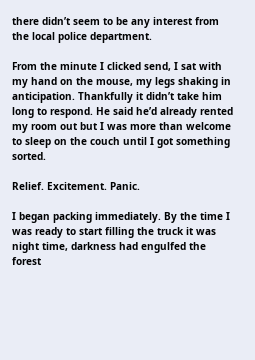there didn’t seem to be any interest from the local police department.

From the minute I clicked send, I sat with my hand on the mouse, my legs shaking in anticipation. Thankfully it didn’t take him long to respond. He said he’d already rented my room out but I was more than welcome to sleep on the couch until I got something sorted.

Relief. Excitement. Panic.

I began packing immediately. By the time I was ready to start filling the truck it was night time, darkness had engulfed the forest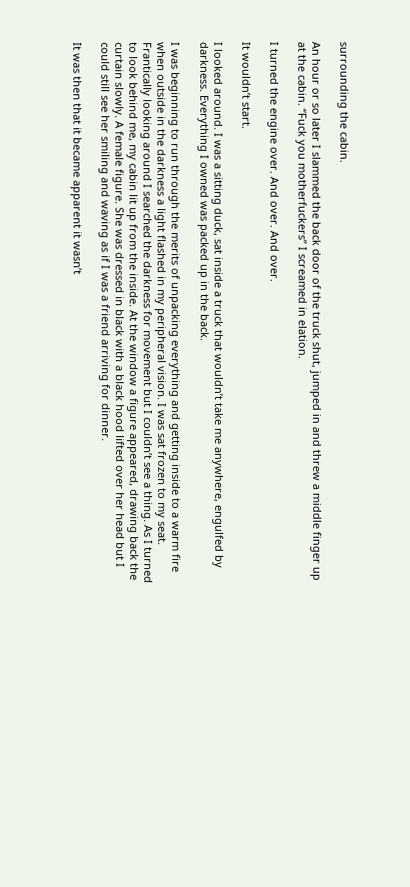surrounding the cabin.

An hour or so later I slammed the back door of the truck shut, jumped in and threw a middle finger up at the cabin. “Fuck you motherfuckers” I screamed in elation.

I turned the engine over. And over. And over.

It wouldn’t start.

I looked around. I was a sitting duck, sat inside a truck that wouldn’t take me anywhere, engulfed by darkness. Everything I owned was packed up in the back.

I was beginning to run through the merits of unpacking everything and getting inside to a warm fire when outside in the darkness a light flashed in my peripheral vision. I was sat frozen to my seat. Frantically looking around I searched the darkness for movement but I couldn’t see a thing. As I turned to look behind me, my cabin lit up from the inside. At the window a figure appeared, drawing back the curtain slowly. A female figure. She was dressed in black with a black hood lifted over her head but I could still see her smiling and waving as if I was a friend arriving for dinner.

It was then that it became apparent it wasn’t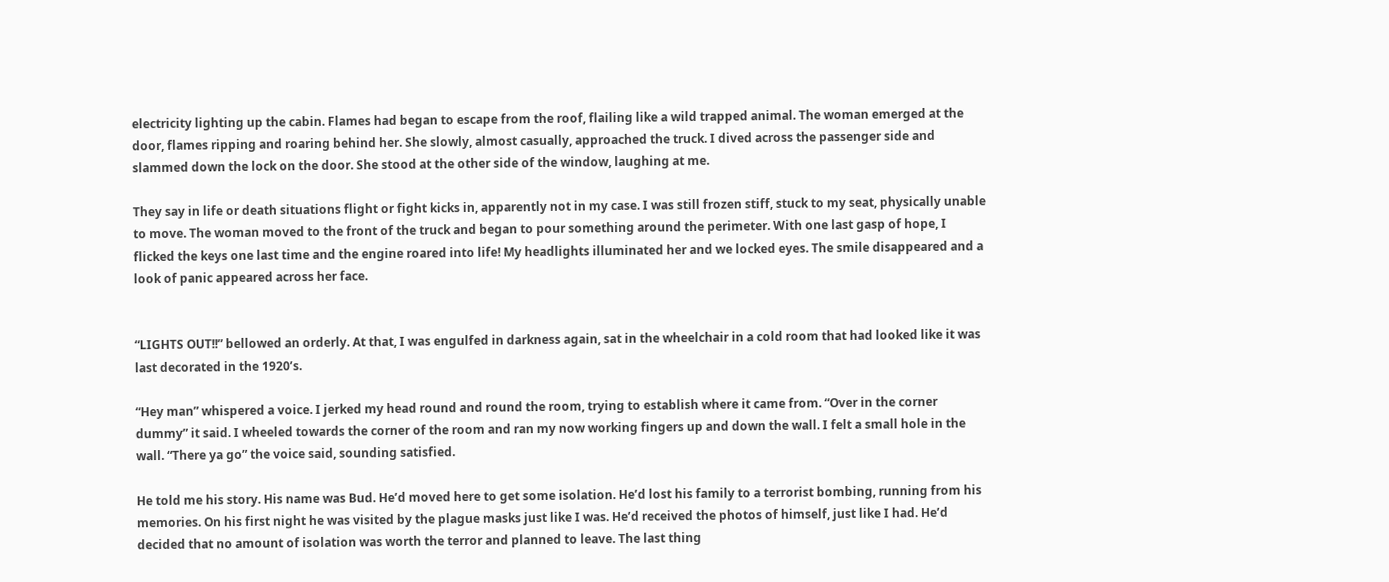electricity lighting up the cabin. Flames had began to escape from the roof, flailing like a wild trapped animal. The woman emerged at the door, flames ripping and roaring behind her. She slowly, almost casually, approached the truck. I dived across the passenger side and slammed down the lock on the door. She stood at the other side of the window, laughing at me.

They say in life or death situations flight or fight kicks in, apparently not in my case. I was still frozen stiff, stuck to my seat, physically unable to move. The woman moved to the front of the truck and began to pour something around the perimeter. With one last gasp of hope, I flicked the keys one last time and the engine roared into life! My headlights illuminated her and we locked eyes. The smile disappeared and a look of panic appeared across her face.


“LIGHTS OUT!!” bellowed an orderly. At that, I was engulfed in darkness again, sat in the wheelchair in a cold room that had looked like it was last decorated in the 1920’s.

“Hey man” whispered a voice. I jerked my head round and round the room, trying to establish where it came from. “Over in the corner dummy” it said. I wheeled towards the corner of the room and ran my now working fingers up and down the wall. I felt a small hole in the wall. “There ya go” the voice said, sounding satisfied.

He told me his story. His name was Bud. He’d moved here to get some isolation. He’d lost his family to a terrorist bombing, running from his memories. On his first night he was visited by the plague masks just like I was. He’d received the photos of himself, just like I had. He’d decided that no amount of isolation was worth the terror and planned to leave. The last thing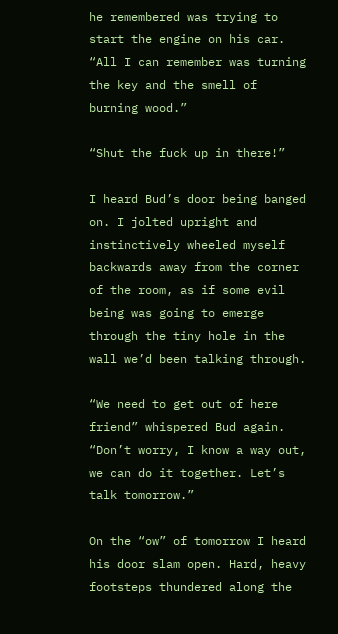he remembered was trying to start the engine on his car. “All I can remember was turning the key and the smell of burning wood.”

“Shut the fuck up in there!”

I heard Bud’s door being banged on. I jolted upright and instinctively wheeled myself backwards away from the corner of the room, as if some evil being was going to emerge through the tiny hole in the wall we’d been talking through.

“We need to get out of here friend” whispered Bud again. “Don’t worry, I know a way out, we can do it together. Let’s talk tomorrow.”

On the “ow” of tomorrow I heard his door slam open. Hard, heavy footsteps thundered along the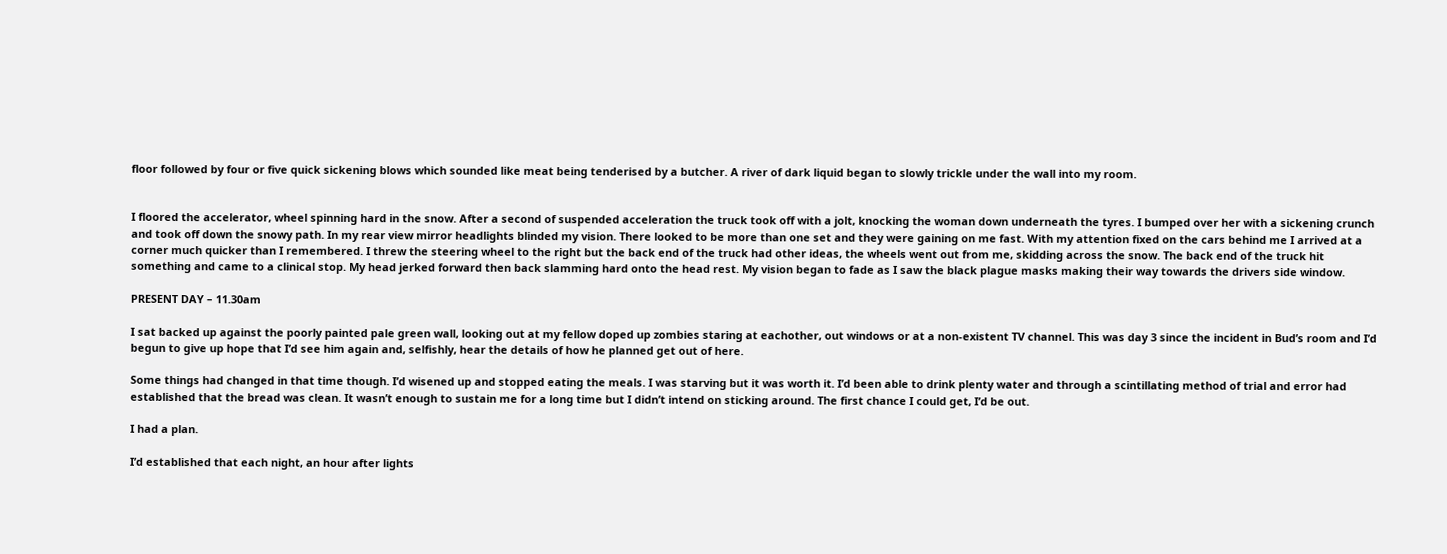floor followed by four or five quick sickening blows which sounded like meat being tenderised by a butcher. A river of dark liquid began to slowly trickle under the wall into my room.


I floored the accelerator, wheel spinning hard in the snow. After a second of suspended acceleration the truck took off with a jolt, knocking the woman down underneath the tyres. I bumped over her with a sickening crunch and took off down the snowy path. In my rear view mirror headlights blinded my vision. There looked to be more than one set and they were gaining on me fast. With my attention fixed on the cars behind me I arrived at a corner much quicker than I remembered. I threw the steering wheel to the right but the back end of the truck had other ideas, the wheels went out from me, skidding across the snow. The back end of the truck hit something and came to a clinical stop. My head jerked forward then back slamming hard onto the head rest. My vision began to fade as I saw the black plague masks making their way towards the drivers side window.

PRESENT DAY – 11.30am

I sat backed up against the poorly painted pale green wall, looking out at my fellow doped up zombies staring at eachother, out windows or at a non-existent TV channel. This was day 3 since the incident in Bud’s room and I’d begun to give up hope that I’d see him again and, selfishly, hear the details of how he planned get out of here.

Some things had changed in that time though. I’d wisened up and stopped eating the meals. I was starving but it was worth it. I’d been able to drink plenty water and through a scintillating method of trial and error had established that the bread was clean. It wasn’t enough to sustain me for a long time but I didn’t intend on sticking around. The first chance I could get, I’d be out.

I had a plan.

I’d established that each night, an hour after lights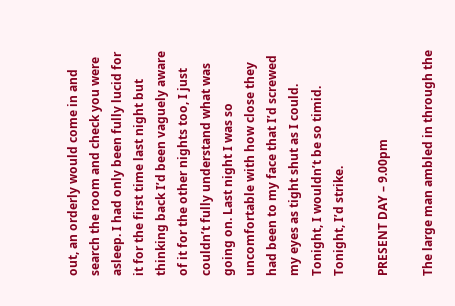out, an orderly would come in and search the room and check you were asleep. I had only been fully lucid for it for the first time last night but thinking back I’d been vaguely aware of it for the other nights too, I just couldn’t fully understand what was going on. Last night I was so uncomfortable with how close they had been to my face that I’d screwed my eyes as tight shut as I could. Tonight, I wouldn’t be so timid. Tonight, I’d strike.

PRESENT DAY – 9.00pm

The large man ambled in through the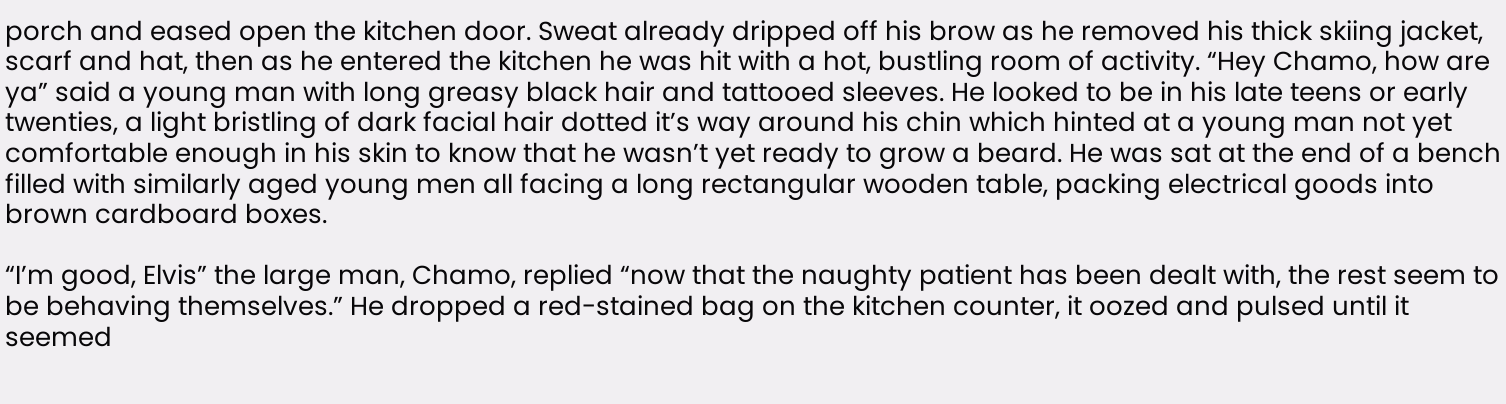porch and eased open the kitchen door. Sweat already dripped off his brow as he removed his thick skiing jacket, scarf and hat, then as he entered the kitchen he was hit with a hot, bustling room of activity. “Hey Chamo, how are ya” said a young man with long greasy black hair and tattooed sleeves. He looked to be in his late teens or early twenties, a light bristling of dark facial hair dotted it’s way around his chin which hinted at a young man not yet comfortable enough in his skin to know that he wasn’t yet ready to grow a beard. He was sat at the end of a bench filled with similarly aged young men all facing a long rectangular wooden table, packing electrical goods into brown cardboard boxes.

“I’m good, Elvis” the large man, Chamo, replied “now that the naughty patient has been dealt with, the rest seem to be behaving themselves.” He dropped a red-stained bag on the kitchen counter, it oozed and pulsed until it seemed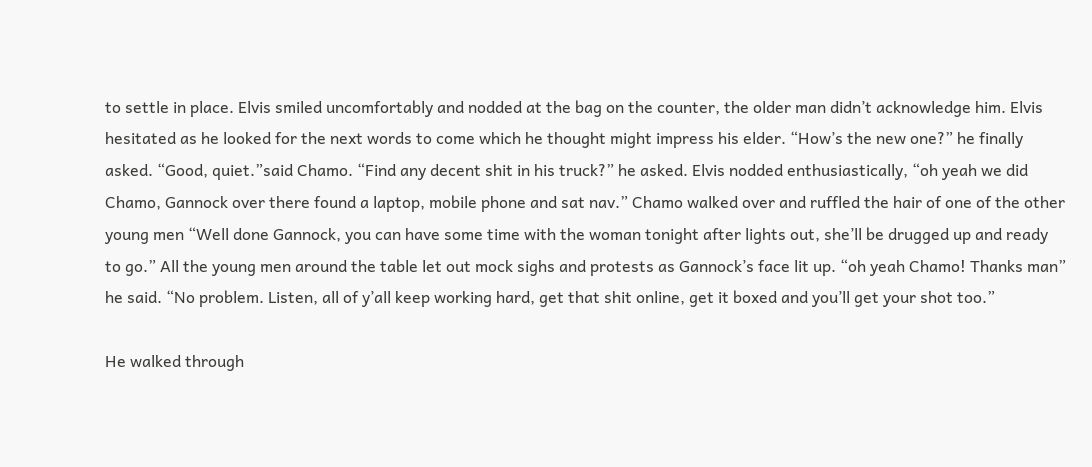to settle in place. Elvis smiled uncomfortably and nodded at the bag on the counter, the older man didn’t acknowledge him. Elvis hesitated as he looked for the next words to come which he thought might impress his elder. “How’s the new one?” he finally asked. “Good, quiet.”said Chamo. “Find any decent shit in his truck?” he asked. Elvis nodded enthusiastically, “oh yeah we did Chamo, Gannock over there found a laptop, mobile phone and sat nav.” Chamo walked over and ruffled the hair of one of the other young men “Well done Gannock, you can have some time with the woman tonight after lights out, she’ll be drugged up and ready to go.” All the young men around the table let out mock sighs and protests as Gannock’s face lit up. “oh yeah Chamo! Thanks man” he said. “No problem. Listen, all of y’all keep working hard, get that shit online, get it boxed and you’ll get your shot too.”

He walked through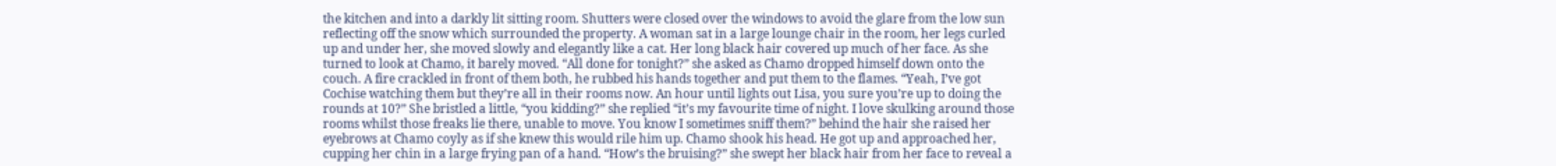the kitchen and into a darkly lit sitting room. Shutters were closed over the windows to avoid the glare from the low sun reflecting off the snow which surrounded the property. A woman sat in a large lounge chair in the room, her legs curled up and under her, she moved slowly and elegantly like a cat. Her long black hair covered up much of her face. As she turned to look at Chamo, it barely moved. “All done for tonight?” she asked as Chamo dropped himself down onto the couch. A fire crackled in front of them both, he rubbed his hands together and put them to the flames. “Yeah, I’ve got Cochise watching them but they’re all in their rooms now. An hour until lights out Lisa, you sure you’re up to doing the rounds at 10?” She bristled a little, “you kidding?” she replied “it’s my favourite time of night. I love skulking around those rooms whilst those freaks lie there, unable to move. You know I sometimes sniff them?” behind the hair she raised her eyebrows at Chamo coyly as if she knew this would rile him up. Chamo shook his head. He got up and approached her, cupping her chin in a large frying pan of a hand. “How’s the bruising?” she swept her black hair from her face to reveal a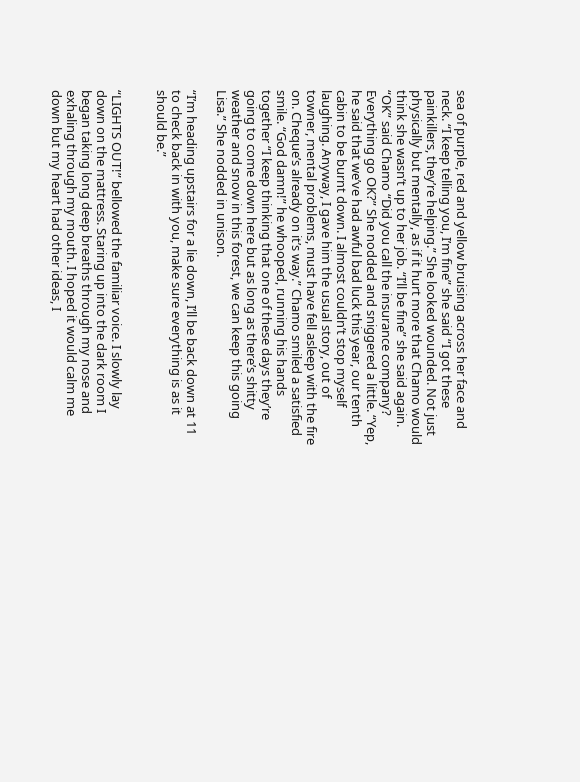sea of purple, red and yellow bruising across her face and neck. “I keep telling you, I’m fine” she said “I got these painkillers, they’re helping.” She looked wounded. Not just physically but mentally, as if it hurt more that Chamo would think she wasn’t up to her job. “I’ll be fine” she said again. “OK” said Chamo “Did you call the insurance company? Everything go OK?” She nodded and sniggered a little. “Yep, he said that we’ve had awful bad luck this year, our tenth cabin to be burnt down. I almost couldn’t stop myself laughing. Anyway, I gave him the usual story, out of towner, mental problems, must have fell asleep with the fire on. Cheque’s already on it’s way.” Chamo smiled a satisfied smile. “God damn!” he whooped, running his hands together “I keep thinking that one of these days they’re going to come down here but as long as there’s shitty weather and snow in this forest, we can keep this going Lisa.” She nodded in unison.

“I’m heading upstairs for a lie down, I’ll be back down at 11 to check back in with you, make sure everything is as it should be.”


“LIGHTS OUT!” bellowed the familiar voice. I slowly lay down on the mattress. Staring up into the dark room I began taking long deep breaths through my nose and exhaling through my mouth. I hoped it would calm me down but my heart had other ideas, I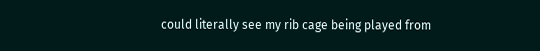could literally see my rib cage being played from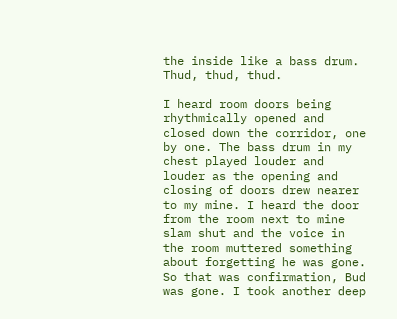the inside like a bass drum. Thud, thud, thud.

I heard room doors being rhythmically opened and closed down the corridor, one by one. The bass drum in my chest played louder and louder as the opening and closing of doors drew nearer to my mine. I heard the door from the room next to mine slam shut and the voice in the room muttered something about forgetting he was gone. So that was confirmation, Bud was gone. I took another deep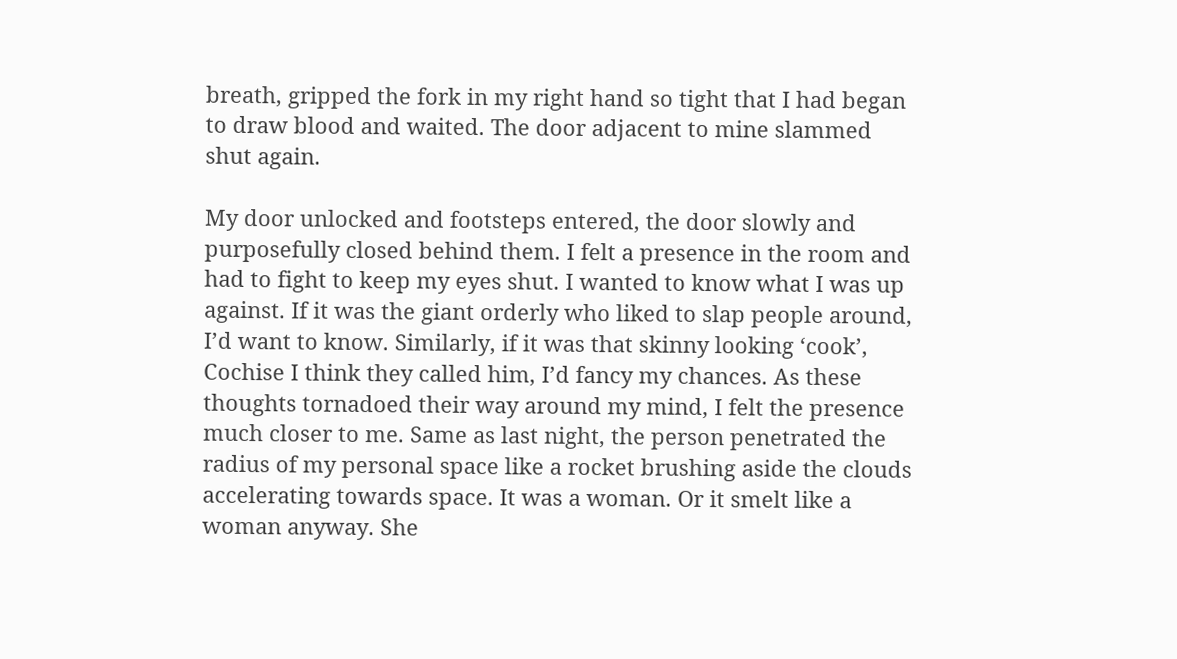breath, gripped the fork in my right hand so tight that I had began to draw blood and waited. The door adjacent to mine slammed shut again.

My door unlocked and footsteps entered, the door slowly and purposefully closed behind them. I felt a presence in the room and had to fight to keep my eyes shut. I wanted to know what I was up against. If it was the giant orderly who liked to slap people around, I’d want to know. Similarly, if it was that skinny looking ‘cook’, Cochise I think they called him, I’d fancy my chances. As these thoughts tornadoed their way around my mind, I felt the presence much closer to me. Same as last night, the person penetrated the radius of my personal space like a rocket brushing aside the clouds accelerating towards space. It was a woman. Or it smelt like a woman anyway. She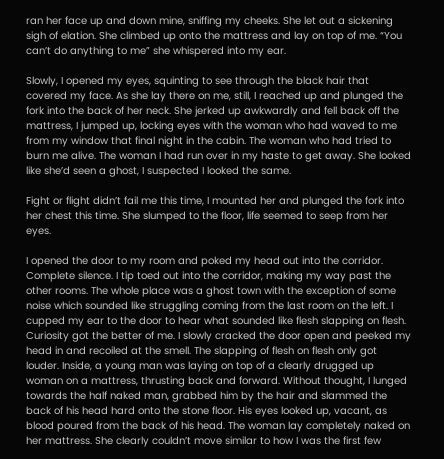ran her face up and down mine, sniffing my cheeks. She let out a sickening sigh of elation. She climbed up onto the mattress and lay on top of me. “You can’t do anything to me” she whispered into my ear.

Slowly, I opened my eyes, squinting to see through the black hair that covered my face. As she lay there on me, still, I reached up and plunged the fork into the back of her neck. She jerked up awkwardly and fell back off the mattress, I jumped up, locking eyes with the woman who had waved to me from my window that final night in the cabin. The woman who had tried to burn me alive. The woman I had run over in my haste to get away. She looked like she’d seen a ghost, I suspected I looked the same.

Fight or flight didn’t fail me this time, I mounted her and plunged the fork into her chest this time. She slumped to the floor, life seemed to seep from her eyes.

I opened the door to my room and poked my head out into the corridor. Complete silence. I tip toed out into the corridor, making my way past the other rooms. The whole place was a ghost town with the exception of some noise which sounded like struggling coming from the last room on the left. I cupped my ear to the door to hear what sounded like flesh slapping on flesh. Curiosity got the better of me. I slowly cracked the door open and peeked my head in and recoiled at the smell. The slapping of flesh on flesh only got louder. Inside, a young man was laying on top of a clearly drugged up woman on a mattress, thrusting back and forward. Without thought, I lunged towards the half naked man, grabbed him by the hair and slammed the back of his head hard onto the stone floor. His eyes looked up, vacant, as blood poured from the back of his head. The woman lay completely naked on her mattress. She clearly couldn’t move similar to how I was the first few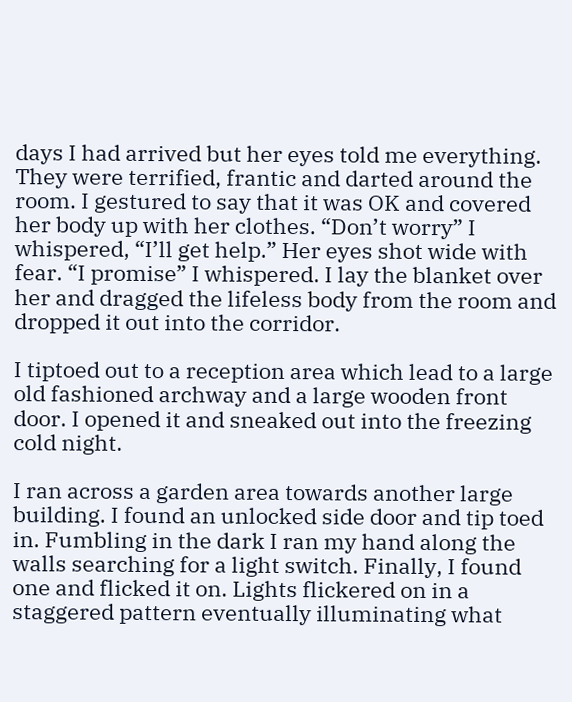days I had arrived but her eyes told me everything. They were terrified, frantic and darted around the room. I gestured to say that it was OK and covered her body up with her clothes. “Don’t worry” I whispered, “I’ll get help.” Her eyes shot wide with fear. “I promise” I whispered. I lay the blanket over her and dragged the lifeless body from the room and dropped it out into the corridor.

I tiptoed out to a reception area which lead to a large old fashioned archway and a large wooden front door. I opened it and sneaked out into the freezing cold night.

I ran across a garden area towards another large building. I found an unlocked side door and tip toed in. Fumbling in the dark I ran my hand along the walls searching for a light switch. Finally, I found one and flicked it on. Lights flickered on in a staggered pattern eventually illuminating what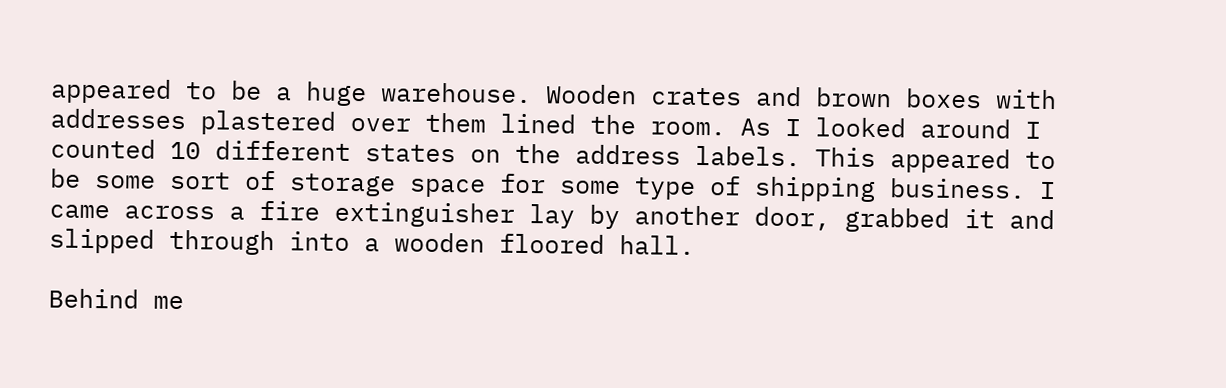appeared to be a huge warehouse. Wooden crates and brown boxes with addresses plastered over them lined the room. As I looked around I counted 10 different states on the address labels. This appeared to be some sort of storage space for some type of shipping business. I came across a fire extinguisher lay by another door, grabbed it and slipped through into a wooden floored hall.

Behind me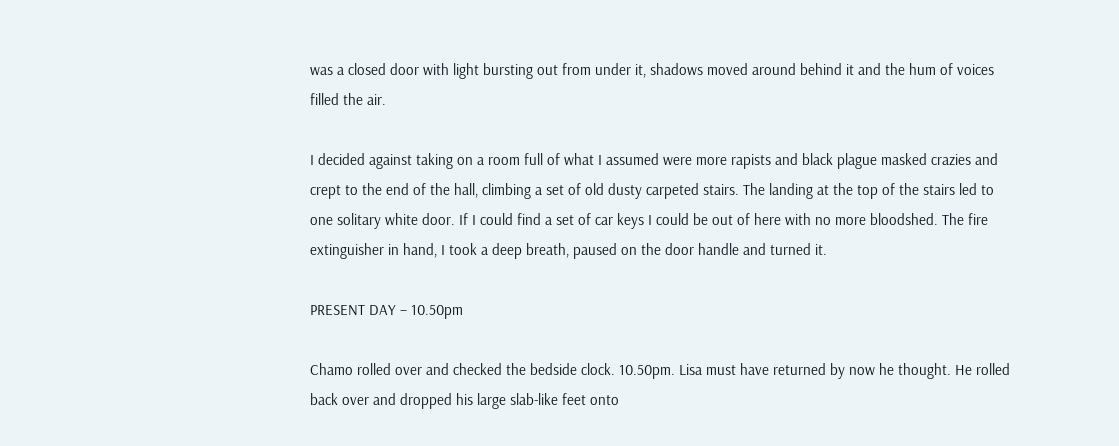was a closed door with light bursting out from under it, shadows moved around behind it and the hum of voices filled the air.

I decided against taking on a room full of what I assumed were more rapists and black plague masked crazies and crept to the end of the hall, climbing a set of old dusty carpeted stairs. The landing at the top of the stairs led to one solitary white door. If I could find a set of car keys I could be out of here with no more bloodshed. The fire extinguisher in hand, I took a deep breath, paused on the door handle and turned it.

PRESENT DAY – 10.50pm

Chamo rolled over and checked the bedside clock. 10.50pm. Lisa must have returned by now he thought. He rolled back over and dropped his large slab-like feet onto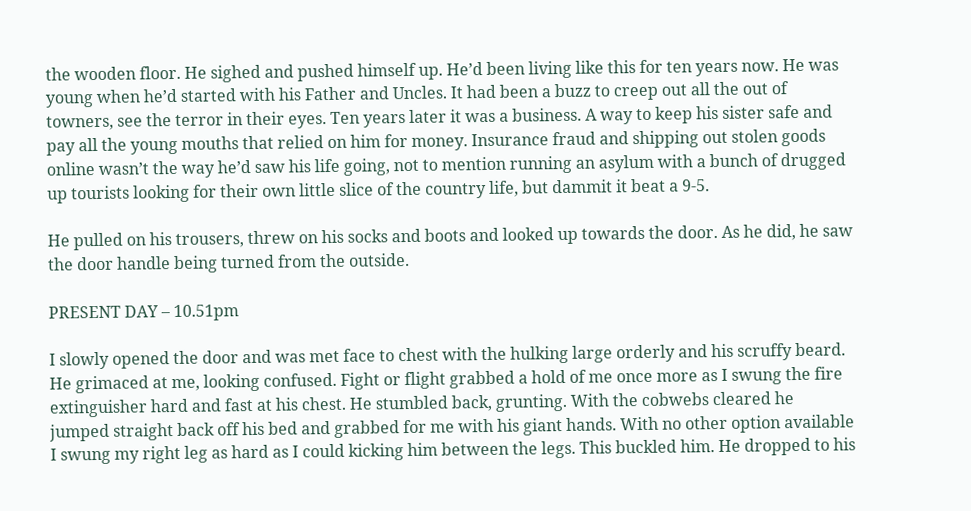the wooden floor. He sighed and pushed himself up. He’d been living like this for ten years now. He was young when he’d started with his Father and Uncles. It had been a buzz to creep out all the out of towners, see the terror in their eyes. Ten years later it was a business. A way to keep his sister safe and pay all the young mouths that relied on him for money. Insurance fraud and shipping out stolen goods online wasn’t the way he’d saw his life going, not to mention running an asylum with a bunch of drugged up tourists looking for their own little slice of the country life, but dammit it beat a 9-5.

He pulled on his trousers, threw on his socks and boots and looked up towards the door. As he did, he saw the door handle being turned from the outside.

PRESENT DAY – 10.51pm

I slowly opened the door and was met face to chest with the hulking large orderly and his scruffy beard. He grimaced at me, looking confused. Fight or flight grabbed a hold of me once more as I swung the fire extinguisher hard and fast at his chest. He stumbled back, grunting. With the cobwebs cleared he jumped straight back off his bed and grabbed for me with his giant hands. With no other option available I swung my right leg as hard as I could kicking him between the legs. This buckled him. He dropped to his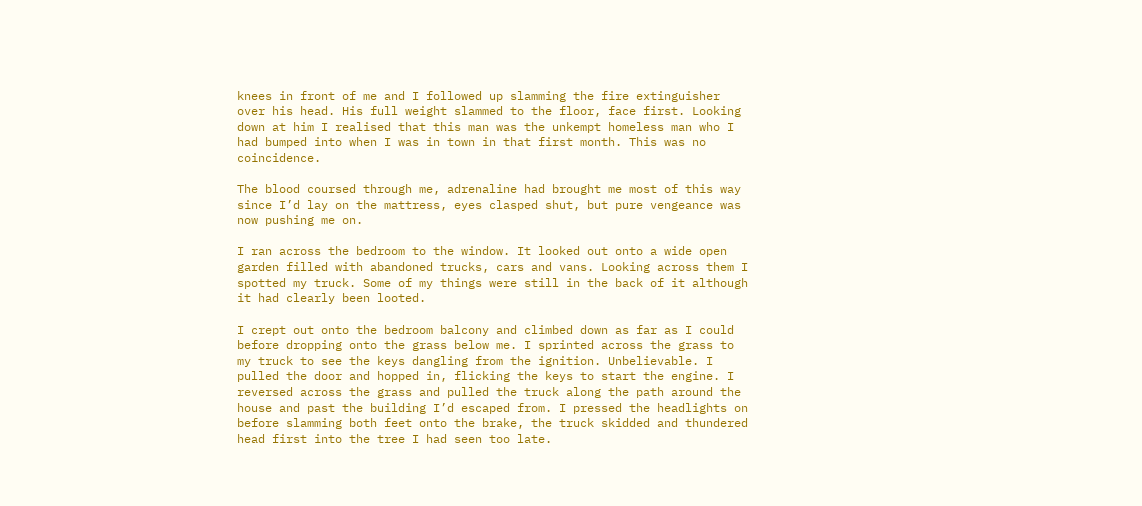knees in front of me and I followed up slamming the fire extinguisher over his head. His full weight slammed to the floor, face first. Looking down at him I realised that this man was the unkempt homeless man who I had bumped into when I was in town in that first month. This was no coincidence.

The blood coursed through me, adrenaline had brought me most of this way since I’d lay on the mattress, eyes clasped shut, but pure vengeance was now pushing me on.

I ran across the bedroom to the window. It looked out onto a wide open garden filled with abandoned trucks, cars and vans. Looking across them I spotted my truck. Some of my things were still in the back of it although it had clearly been looted.

I crept out onto the bedroom balcony and climbed down as far as I could before dropping onto the grass below me. I sprinted across the grass to my truck to see the keys dangling from the ignition. Unbelievable. I pulled the door and hopped in, flicking the keys to start the engine. I reversed across the grass and pulled the truck along the path around the house and past the building I’d escaped from. I pressed the headlights on before slamming both feet onto the brake, the truck skidded and thundered head first into the tree I had seen too late.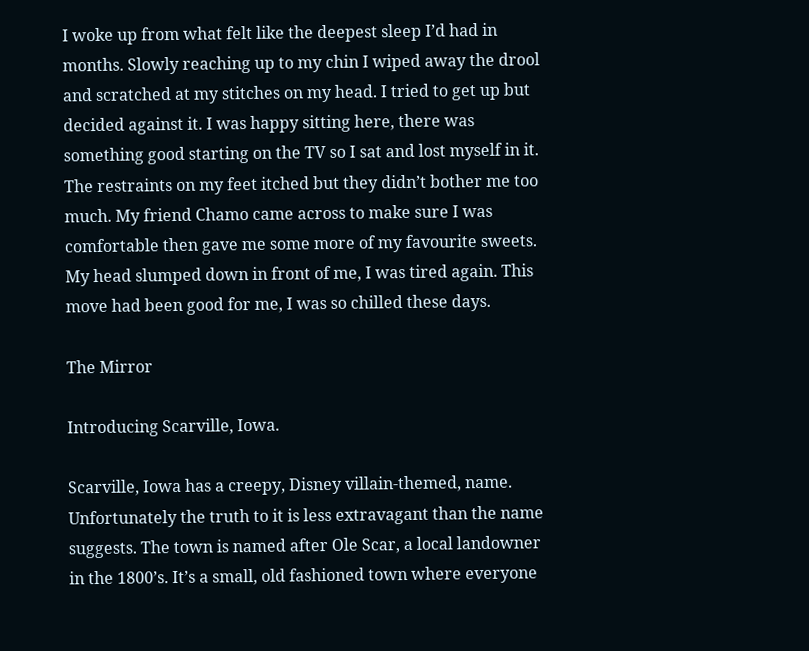I woke up from what felt like the deepest sleep I’d had in months. Slowly reaching up to my chin I wiped away the drool and scratched at my stitches on my head. I tried to get up but decided against it. I was happy sitting here, there was something good starting on the TV so I sat and lost myself in it. The restraints on my feet itched but they didn’t bother me too much. My friend Chamo came across to make sure I was comfortable then gave me some more of my favourite sweets. My head slumped down in front of me, I was tired again. This move had been good for me, I was so chilled these days.

The Mirror

Introducing Scarville, Iowa.

Scarville, Iowa has a creepy, Disney villain-themed, name. Unfortunately the truth to it is less extravagant than the name suggests. The town is named after Ole Scar, a local landowner in the 1800’s. It’s a small, old fashioned town where everyone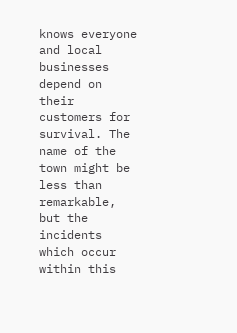knows everyone and local businesses depend on their customers for survival. The name of the town might be less than remarkable, but the incidents which occur within this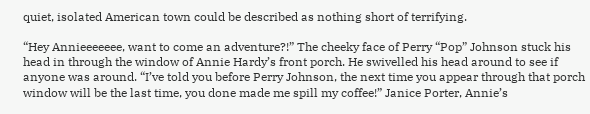quiet, isolated American town could be described as nothing short of terrifying.

“Hey Annieeeeeee, want to come an adventure?!” The cheeky face of Perry “Pop” Johnson stuck his head in through the window of Annie Hardy’s front porch. He swivelled his head around to see if anyone was around. “I’ve told you before Perry Johnson, the next time you appear through that porch window will be the last time, you done made me spill my coffee!” Janice Porter, Annie’s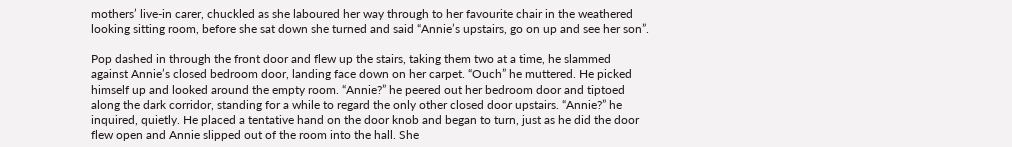mothers’ live-in carer, chuckled as she laboured her way through to her favourite chair in the weathered looking sitting room, before she sat down she turned and said “Annie’s upstairs, go on up and see her son”.

Pop dashed in through the front door and flew up the stairs, taking them two at a time, he slammed against Annie’s closed bedroom door, landing face down on her carpet. “Ouch” he muttered. He picked himself up and looked around the empty room. “Annie?” he peered out her bedroom door and tiptoed along the dark corridor, standing for a while to regard the only other closed door upstairs. “Annie?” he inquired, quietly. He placed a tentative hand on the door knob and began to turn, just as he did the door flew open and Annie slipped out of the room into the hall. She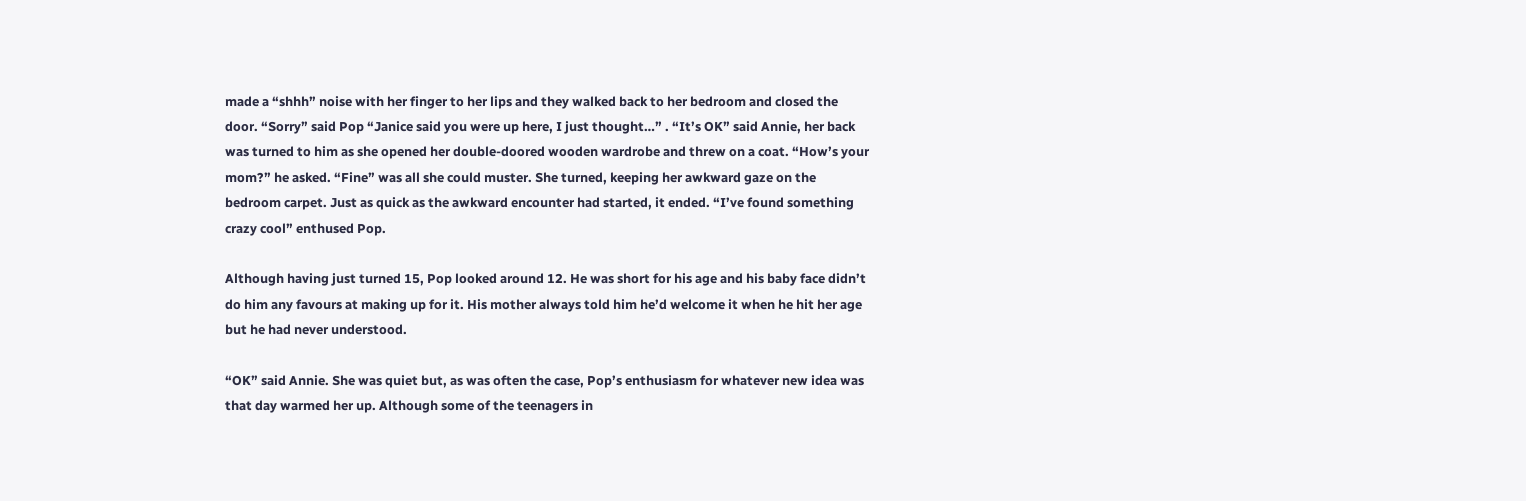made a “shhh” noise with her finger to her lips and they walked back to her bedroom and closed the door. “Sorry” said Pop “Janice said you were up here, I just thought…” . “It’s OK” said Annie, her back was turned to him as she opened her double-doored wooden wardrobe and threw on a coat. “How’s your mom?” he asked. “Fine” was all she could muster. She turned, keeping her awkward gaze on the bedroom carpet. Just as quick as the awkward encounter had started, it ended. “I’ve found something crazy cool” enthused Pop.

Although having just turned 15, Pop looked around 12. He was short for his age and his baby face didn’t do him any favours at making up for it. His mother always told him he’d welcome it when he hit her age but he had never understood.

“OK” said Annie. She was quiet but, as was often the case, Pop’s enthusiasm for whatever new idea was that day warmed her up. Although some of the teenagers in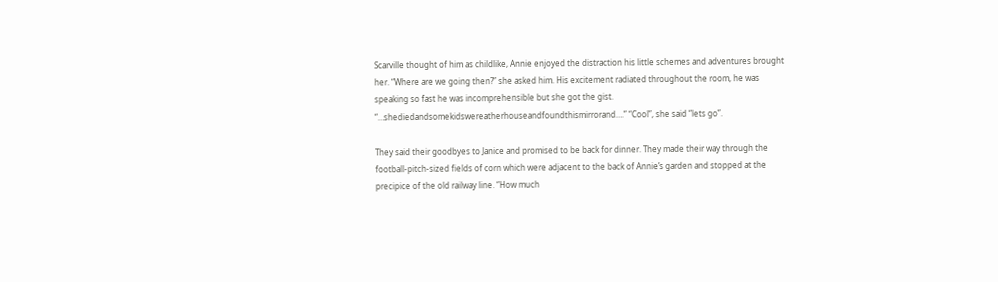Scarville thought of him as childlike, Annie enjoyed the distraction his little schemes and adventures brought her. “Where are we going then?” she asked him. His excitement radiated throughout the room, he was speaking so fast he was incomprehensible but she got the gist. “…shediedandsomekidswereatherhouseandfoundthismirrorand….” “Cool”, she said “lets go”.

They said their goodbyes to Janice and promised to be back for dinner. They made their way through the football-pitch-sized fields of corn which were adjacent to the back of Annie’s garden and stopped at the precipice of the old railway line. “How much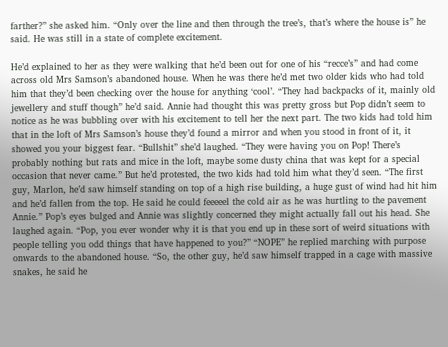farther?” she asked him. “Only over the line and then through the tree’s, that’s where the house is” he said. He was still in a state of complete excitement.

He’d explained to her as they were walking that he’d been out for one of his “recce’s” and had come across old Mrs Samson’s abandoned house. When he was there he’d met two older kids who had told him that they’d been checking over the house for anything ‘cool’. “They had backpacks of it, mainly old jewellery and stuff though” he’d said. Annie had thought this was pretty gross but Pop didn’t seem to notice as he was bubbling over with his excitement to tell her the next part. The two kids had told him that in the loft of Mrs Samson’s house they’d found a mirror and when you stood in front of it, it showed you your biggest fear. “Bullshit” she’d laughed. “They were having you on Pop! There’s probably nothing but rats and mice in the loft, maybe some dusty china that was kept for a special occasion that never came.” But he’d protested, the two kids had told him what they’d seen. “The first guy, Marlon, he’d saw himself standing on top of a high rise building, a huge gust of wind had hit him and he’d fallen from the top. He said he could feeeeel the cold air as he was hurtling to the pavement Annie.” Pop’s eyes bulged and Annie was slightly concerned they might actually fall out his head. She laughed again. “Pop, you ever wonder why it is that you end up in these sort of weird situations with people telling you odd things that have happened to you?” “NOPE” he replied marching with purpose onwards to the abandoned house. “So, the other guy, he’d saw himself trapped in a cage with massive snakes, he said he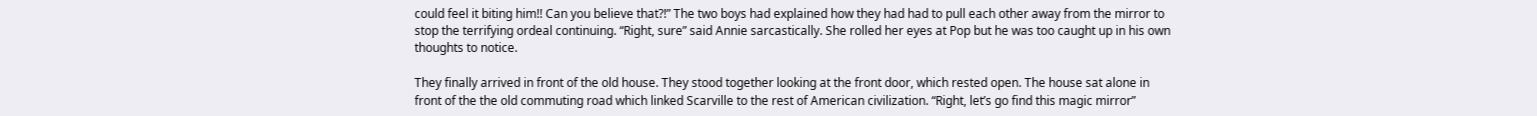could feel it biting him!! Can you believe that?!” The two boys had explained how they had had to pull each other away from the mirror to stop the terrifying ordeal continuing. “Right, sure” said Annie sarcastically. She rolled her eyes at Pop but he was too caught up in his own thoughts to notice.

They finally arrived in front of the old house. They stood together looking at the front door, which rested open. The house sat alone in front of the the old commuting road which linked Scarville to the rest of American civilization. “Right, let’s go find this magic mirror”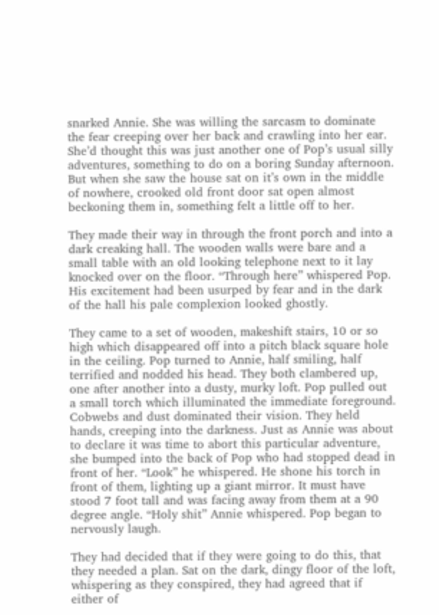snarked Annie. She was willing the sarcasm to dominate the fear creeping over her back and crawling into her ear. She’d thought this was just another one of Pop’s usual silly adventures, something to do on a boring Sunday afternoon. But when she saw the house sat on it’s own in the middle of nowhere, crooked old front door sat open almost beckoning them in, something felt a little off to her.

They made their way in through the front porch and into a dark creaking hall. The wooden walls were bare and a small table with an old looking telephone next to it lay knocked over on the floor. “Through here” whispered Pop. His excitement had been usurped by fear and in the dark of the hall his pale complexion looked ghostly.

They came to a set of wooden, makeshift stairs, 10 or so high which disappeared off into a pitch black square hole in the ceiling. Pop turned to Annie, half smiling, half terrified and nodded his head. They both clambered up, one after another into a dusty, murky loft. Pop pulled out a small torch which illuminated the immediate foreground. Cobwebs and dust dominated their vision. They held hands, creeping into the darkness. Just as Annie was about to declare it was time to abort this particular adventure, she bumped into the back of Pop who had stopped dead in front of her. “Look” he whispered. He shone his torch in front of them, lighting up a giant mirror. It must have stood 7 foot tall and was facing away from them at a 90 degree angle. “Holy shit” Annie whispered. Pop began to nervously laugh.

They had decided that if they were going to do this, that they needed a plan. Sat on the dark, dingy floor of the loft, whispering as they conspired, they had agreed that if either of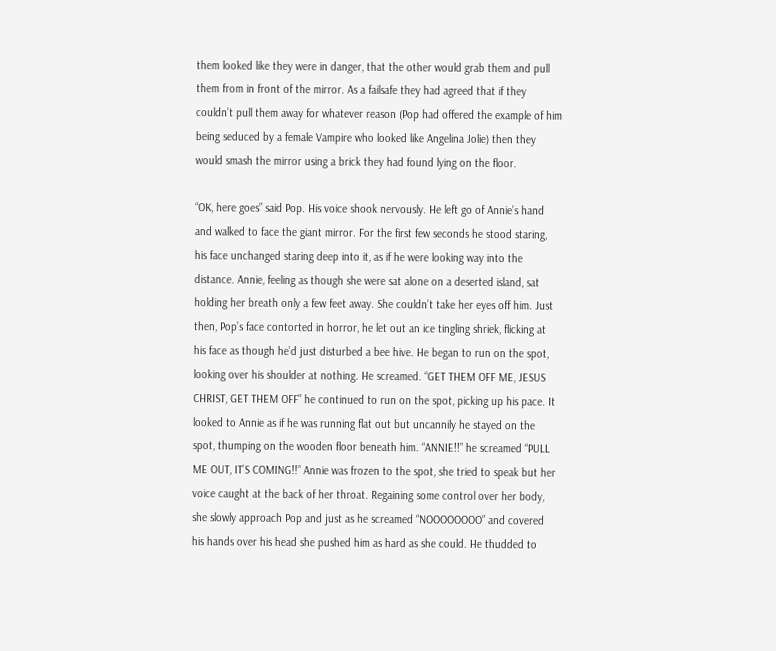them looked like they were in danger, that the other would grab them and pull them from in front of the mirror. As a failsafe they had agreed that if they couldn’t pull them away for whatever reason (Pop had offered the example of him being seduced by a female Vampire who looked like Angelina Jolie) then they would smash the mirror using a brick they had found lying on the floor.

“OK, here goes” said Pop. His voice shook nervously. He left go of Annie’s hand and walked to face the giant mirror. For the first few seconds he stood staring, his face unchanged staring deep into it, as if he were looking way into the distance. Annie, feeling as though she were sat alone on a deserted island, sat holding her breath only a few feet away. She couldn’t take her eyes off him. Just then, Pop’s face contorted in horror, he let out an ice tingling shriek, flicking at his face as though he’d just disturbed a bee hive. He began to run on the spot, looking over his shoulder at nothing. He screamed. “GET THEM OFF ME, JESUS CHRIST, GET THEM OFF” he continued to run on the spot, picking up his pace. It looked to Annie as if he was running flat out but uncannily he stayed on the spot, thumping on the wooden floor beneath him. “ANNIE!!” he screamed “PULL ME OUT, IT’S COMING!!” Annie was frozen to the spot, she tried to speak but her voice caught at the back of her throat. Regaining some control over her body, she slowly approach Pop and just as he screamed “NOOOOOOOO” and covered his hands over his head she pushed him as hard as she could. He thudded to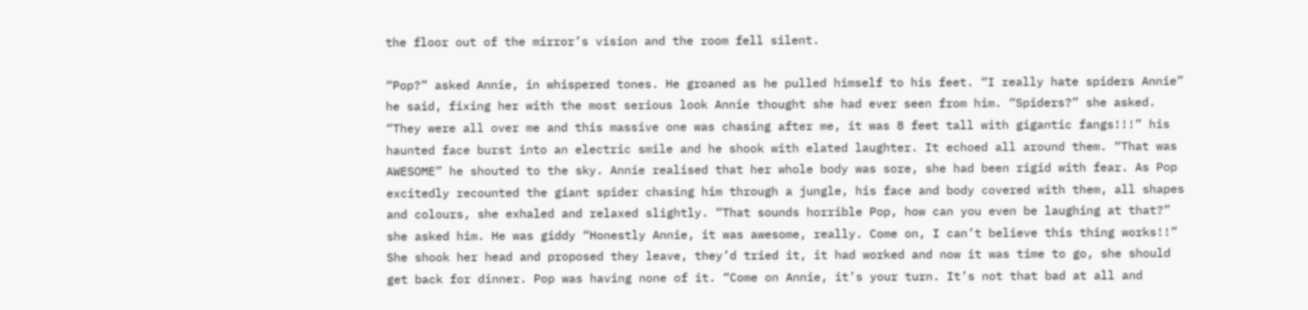the floor out of the mirror’s vision and the room fell silent.

“Pop?” asked Annie, in whispered tones. He groaned as he pulled himself to his feet. “I really hate spiders Annie” he said, fixing her with the most serious look Annie thought she had ever seen from him. “Spiders?” she asked. “They were all over me and this massive one was chasing after me, it was 8 feet tall with gigantic fangs!!!” his haunted face burst into an electric smile and he shook with elated laughter. It echoed all around them. “That was AWESOME” he shouted to the sky. Annie realised that her whole body was sore, she had been rigid with fear. As Pop excitedly recounted the giant spider chasing him through a jungle, his face and body covered with them, all shapes and colours, she exhaled and relaxed slightly. “That sounds horrible Pop, how can you even be laughing at that?” she asked him. He was giddy “Honestly Annie, it was awesome, really. Come on, I can’t believe this thing works!!” She shook her head and proposed they leave, they’d tried it, it had worked and now it was time to go, she should get back for dinner. Pop was having none of it. “Come on Annie, it’s your turn. It’s not that bad at all and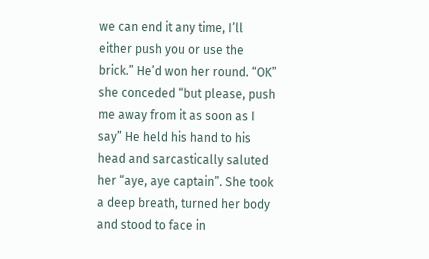we can end it any time, I’ll either push you or use the brick.” He’d won her round. “OK” she conceded “but please, push me away from it as soon as I say” He held his hand to his head and sarcastically saluted her “aye, aye captain”. She took a deep breath, turned her body and stood to face in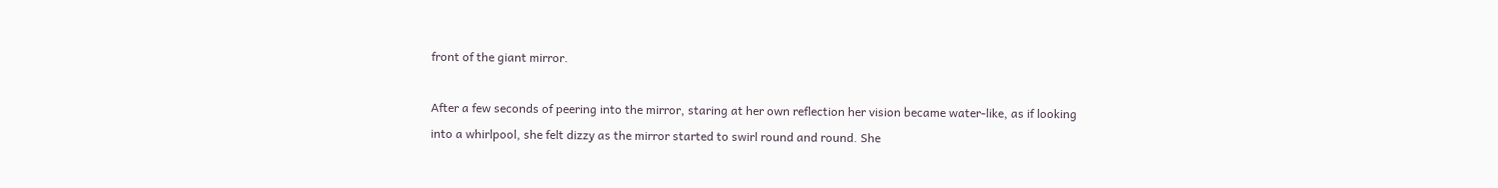front of the giant mirror.

After a few seconds of peering into the mirror, staring at her own reflection her vision became water-like, as if looking into a whirlpool, she felt dizzy as the mirror started to swirl round and round. She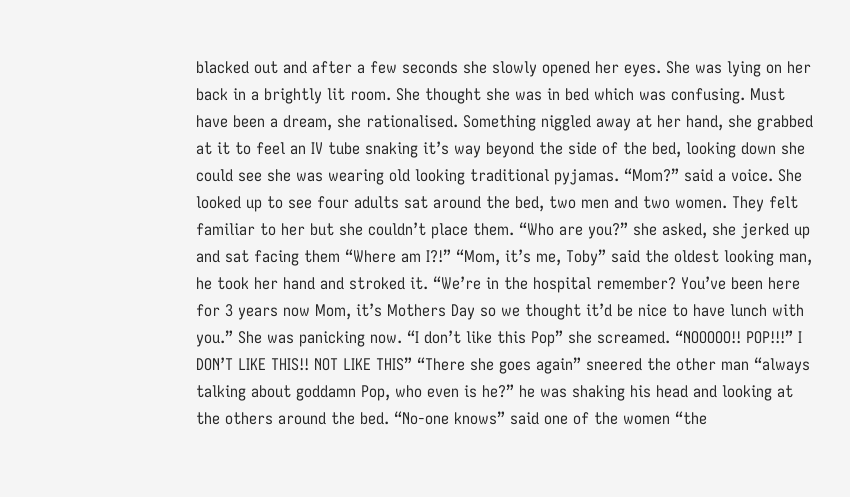blacked out and after a few seconds she slowly opened her eyes. She was lying on her back in a brightly lit room. She thought she was in bed which was confusing. Must have been a dream, she rationalised. Something niggled away at her hand, she grabbed at it to feel an IV tube snaking it’s way beyond the side of the bed, looking down she could see she was wearing old looking traditional pyjamas. “Mom?” said a voice. She looked up to see four adults sat around the bed, two men and two women. They felt familiar to her but she couldn’t place them. “Who are you?” she asked, she jerked up and sat facing them “Where am I?!” “Mom, it’s me, Toby” said the oldest looking man, he took her hand and stroked it. “We’re in the hospital remember? You’ve been here for 3 years now Mom, it’s Mothers Day so we thought it’d be nice to have lunch with you.” She was panicking now. “I don’t like this Pop” she screamed. “NOOOOO!! POP!!!” I DON’T LIKE THIS!! NOT LIKE THIS” “There she goes again” sneered the other man “always talking about goddamn Pop, who even is he?” he was shaking his head and looking at the others around the bed. “No-one knows” said one of the women “the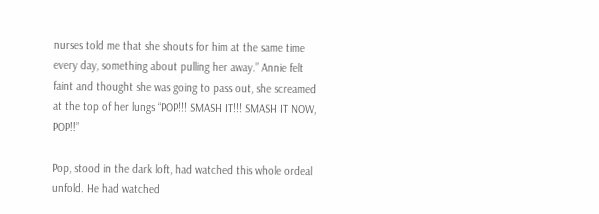nurses told me that she shouts for him at the same time every day, something about pulling her away.” Annie felt faint and thought she was going to pass out, she screamed at the top of her lungs “POP!!! SMASH IT!!! SMASH IT NOW, POP!!”

Pop, stood in the dark loft, had watched this whole ordeal unfold. He had watched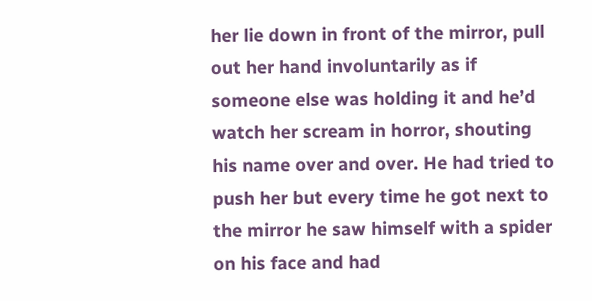her lie down in front of the mirror, pull out her hand involuntarily as if someone else was holding it and he’d watch her scream in horror, shouting his name over and over. He had tried to push her but every time he got next to the mirror he saw himself with a spider on his face and had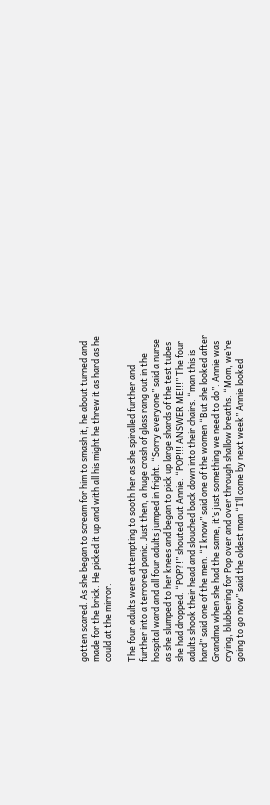gotten scared. As she began to scream for him to smash it, he about turned and made for the brick. He picked it up and with all his might he threw it as hard as he could at the mirror.

The four adults were attempting to sooth her as she spiralled further and further into a terrored panic. Just then, a huge crash of glass rang out in the hospital ward and all four adults jumped in fright. “Sorry everyone” said a nurse as she slumped to her knees and began to pick up large shards of the test tubes she had dropped. “POP?!” shouted out Annie. “POP!!! ANSWER ME!!!” The four adults shook their head and slouched back down into their chairs. “man this is hard” said one of the men. “I know” said one of the women “But she looked after Grandma when she had the same, it’s just something we need to do”. Annie was crying, blubbering for Pop over and over through shallow breaths. “Mom, we’re going to go now” said the oldest man “I’ll come by next week” Annie looked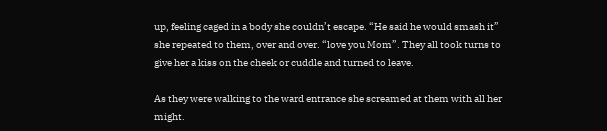up, feeling caged in a body she couldn’t escape. “He said he would smash it” she repeated to them, over and over. “love you Mom”. They all took turns to give her a kiss on the cheek or cuddle and turned to leave.

As they were walking to the ward entrance she screamed at them with all her might.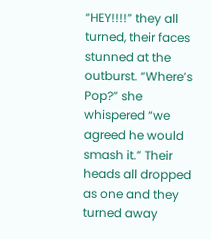“HEY!!!!” they all turned, their faces stunned at the outburst. “Where’s Pop?” she whispered “we agreed he would smash it.” Their heads all dropped as one and they turned away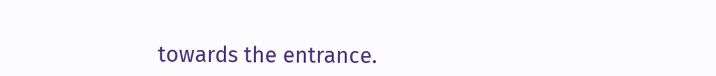towards the entrance.